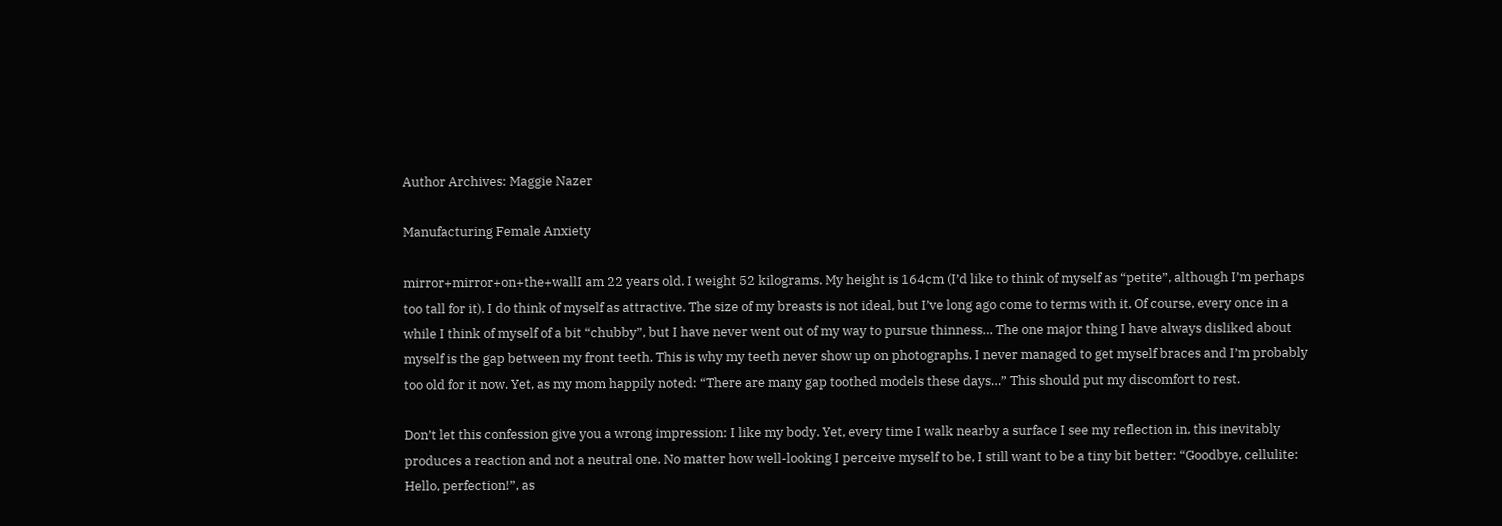Author Archives: Maggie Nazer

Manufacturing Female Anxiety

mirror+mirror+on+the+wallI am 22 years old. I weight 52 kilograms. My height is 164cm (I’d like to think of myself as “petite”, although I’m perhaps too tall for it). I do think of myself as attractive. The size of my breasts is not ideal, but I’ve long ago come to terms with it. Of course, every once in a while I think of myself of a bit “chubby”, but I have never went out of my way to pursue thinness… The one major thing I have always disliked about myself is the gap between my front teeth. This is why my teeth never show up on photographs. I never managed to get myself braces and I’m probably too old for it now. Yet, as my mom happily noted: “There are many gap toothed models these days…” This should put my discomfort to rest.

Don’t let this confession give you a wrong impression: I like my body. Yet, every time I walk nearby a surface I see my reflection in, this inevitably produces a reaction and not a neutral one. No matter how well-looking I perceive myself to be, I still want to be a tiny bit better: “Goodbye, cellulite: Hello, perfection!”, as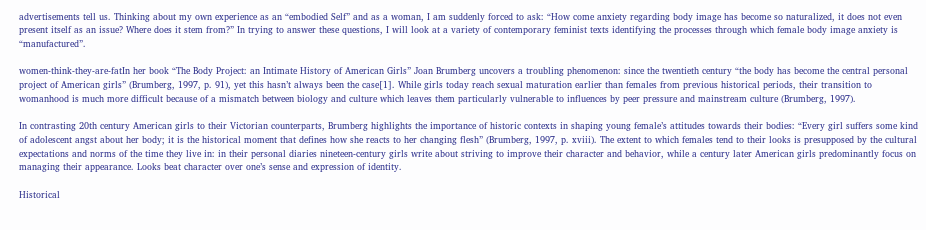advertisements tell us. Thinking about my own experience as an “embodied Self” and as a woman, I am suddenly forced to ask: “How come anxiety regarding body image has become so naturalized, it does not even present itself as an issue? Where does it stem from?” In trying to answer these questions, I will look at a variety of contemporary feminist texts identifying the processes through which female body image anxiety is “manufactured”.

women-think-they-are-fatIn her book “The Body Project: an Intimate History of American Girls” Joan Brumberg uncovers a troubling phenomenon: since the twentieth century “the body has become the central personal project of American girls” (Brumberg, 1997, p. 91), yet this hasn’t always been the case[1]. While girls today reach sexual maturation earlier than females from previous historical periods, their transition to womanhood is much more difficult because of a mismatch between biology and culture which leaves them particularly vulnerable to influences by peer pressure and mainstream culture (Brumberg, 1997).

In contrasting 20th century American girls to their Victorian counterparts, Brumberg highlights the importance of historic contexts in shaping young female’s attitudes towards their bodies: “Every girl suffers some kind of adolescent angst about her body; it is the historical moment that defines how she reacts to her changing flesh” (Brumberg, 1997, p. xviii). The extent to which females tend to their looks is presupposed by the cultural expectations and norms of the time they live in: in their personal diaries nineteen-century girls write about striving to improve their character and behavior, while a century later American girls predominantly focus on managing their appearance. Looks beat character over one’s sense and expression of identity.

Historical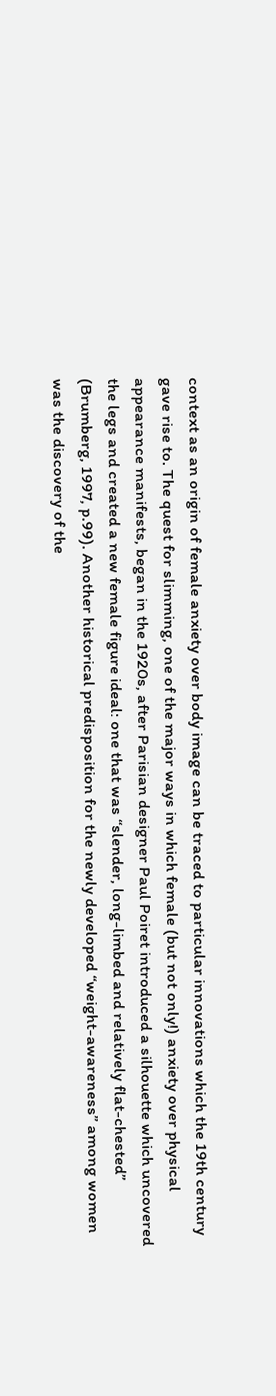context as an origin of female anxiety over body image can be traced to particular innovations which the 19th century gave rise to. The quest for slimming, one of the major ways in which female (but not only!) anxiety over physical appearance manifests, began in the 1920s, after Parisian designer Paul Poiret introduced a silhouette which uncovered the legs and created a new female figure ideal: one that was “slender, long-limbed and relatively flat-chested” (Brumberg, 1997, p.99). Another historical predisposition for the newly developed “weight-awareness” among women was the discovery of the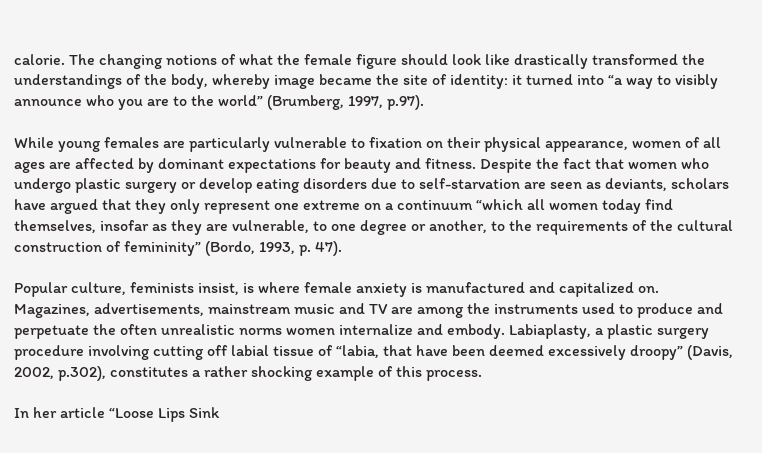calorie. The changing notions of what the female figure should look like drastically transformed the understandings of the body, whereby image became the site of identity: it turned into “a way to visibly announce who you are to the world” (Brumberg, 1997, p.97).

While young females are particularly vulnerable to fixation on their physical appearance, women of all ages are affected by dominant expectations for beauty and fitness. Despite the fact that women who undergo plastic surgery or develop eating disorders due to self-starvation are seen as deviants, scholars have argued that they only represent one extreme on a continuum “which all women today find themselves, insofar as they are vulnerable, to one degree or another, to the requirements of the cultural construction of femininity” (Bordo, 1993, p. 47).

Popular culture, feminists insist, is where female anxiety is manufactured and capitalized on.  Magazines, advertisements, mainstream music and TV are among the instruments used to produce and perpetuate the often unrealistic norms women internalize and embody. Labiaplasty, a plastic surgery procedure involving cutting off labial tissue of “labia, that have been deemed excessively droopy” (Davis, 2002, p.302), constitutes a rather shocking example of this process.

In her article “Loose Lips Sink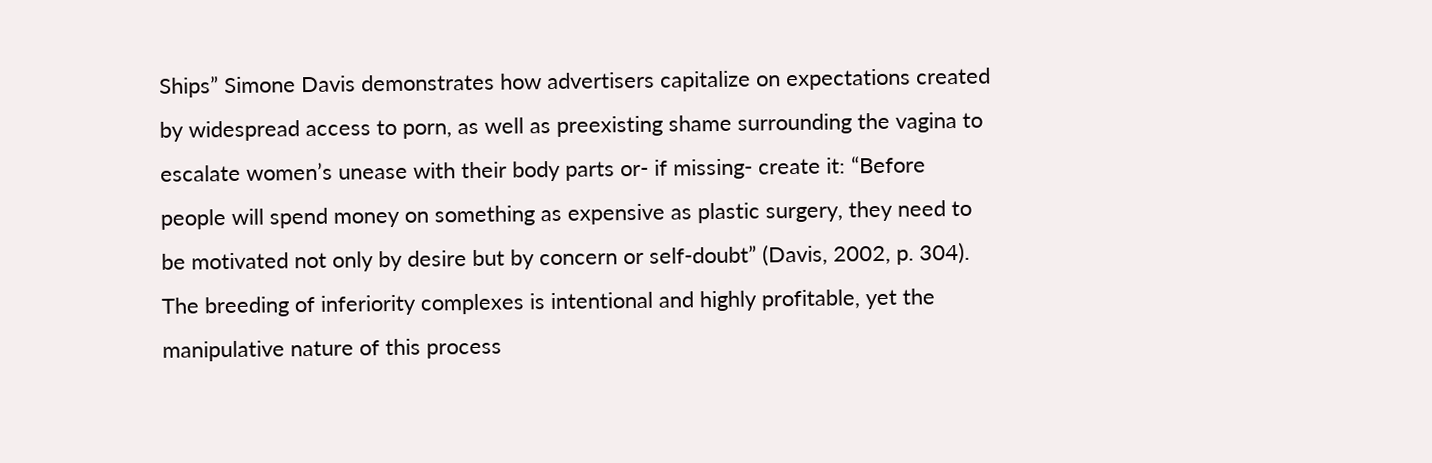Ships” Simone Davis demonstrates how advertisers capitalize on expectations created by widespread access to porn, as well as preexisting shame surrounding the vagina to escalate women’s unease with their body parts or- if missing- create it: “Before people will spend money on something as expensive as plastic surgery, they need to be motivated not only by desire but by concern or self-doubt” (Davis, 2002, p. 304). The breeding of inferiority complexes is intentional and highly profitable, yet the manipulative nature of this process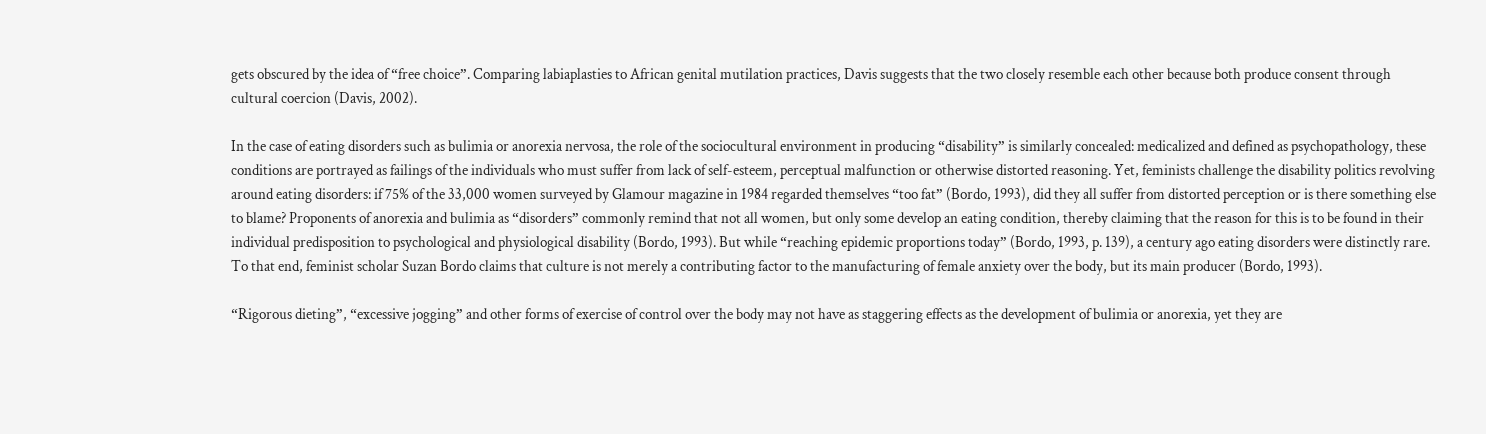gets obscured by the idea of “free choice”. Comparing labiaplasties to African genital mutilation practices, Davis suggests that the two closely resemble each other because both produce consent through cultural coercion (Davis, 2002).

In the case of eating disorders such as bulimia or anorexia nervosa, the role of the sociocultural environment in producing “disability” is similarly concealed: medicalized and defined as psychopathology, these conditions are portrayed as failings of the individuals who must suffer from lack of self-esteem, perceptual malfunction or otherwise distorted reasoning. Yet, feminists challenge the disability politics revolving around eating disorders: if 75% of the 33,000 women surveyed by Glamour magazine in 1984 regarded themselves “too fat” (Bordo, 1993), did they all suffer from distorted perception or is there something else to blame? Proponents of anorexia and bulimia as “disorders” commonly remind that not all women, but only some develop an eating condition, thereby claiming that the reason for this is to be found in their individual predisposition to psychological and physiological disability (Bordo, 1993). But while “reaching epidemic proportions today” (Bordo, 1993, p. 139), a century ago eating disorders were distinctly rare. To that end, feminist scholar Suzan Bordo claims that culture is not merely a contributing factor to the manufacturing of female anxiety over the body, but its main producer (Bordo, 1993).

“Rigorous dieting”, “excessive jogging” and other forms of exercise of control over the body may not have as staggering effects as the development of bulimia or anorexia, yet they are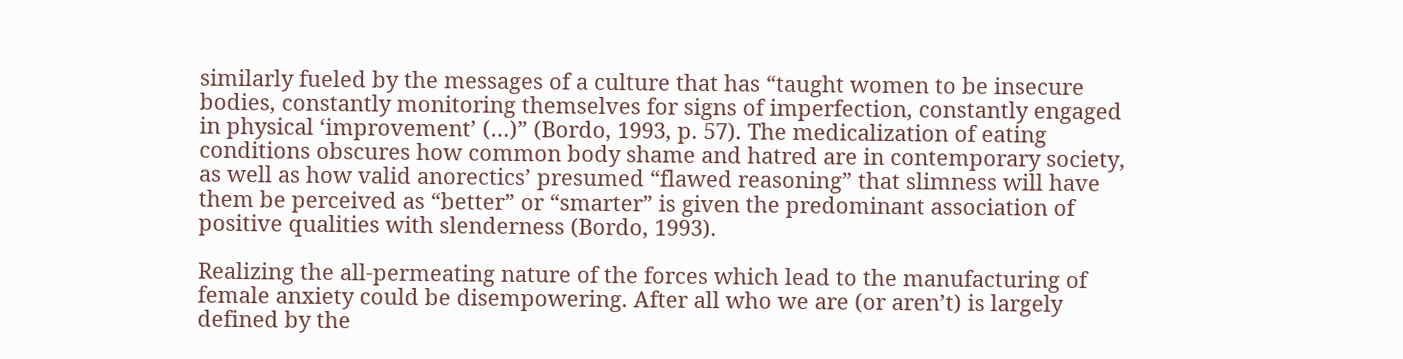similarly fueled by the messages of a culture that has “taught women to be insecure bodies, constantly monitoring themselves for signs of imperfection, constantly engaged in physical ‘improvement’ (…)” (Bordo, 1993, p. 57). The medicalization of eating conditions obscures how common body shame and hatred are in contemporary society, as well as how valid anorectics’ presumed “flawed reasoning” that slimness will have them be perceived as “better” or “smarter” is given the predominant association of positive qualities with slenderness (Bordo, 1993).

Realizing the all-permeating nature of the forces which lead to the manufacturing of female anxiety could be disempowering. After all who we are (or aren’t) is largely defined by the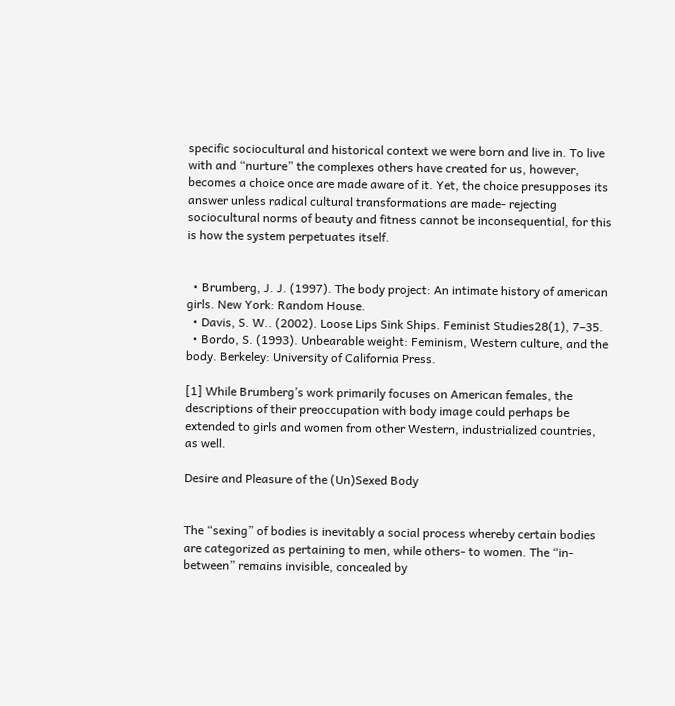specific sociocultural and historical context we were born and live in. To live with and “nurture” the complexes others have created for us, however, becomes a choice once are made aware of it. Yet, the choice presupposes its answer unless radical cultural transformations are made- rejecting sociocultural norms of beauty and fitness cannot be inconsequential, for this is how the system perpetuates itself.


  • Brumberg, J. J. (1997). The body project: An intimate history of american girls. New York: Random House.
  • Davis, S. W.. (2002). Loose Lips Sink Ships. Feminist Studies28(1), 7–35.
  • Bordo, S. (1993). Unbearable weight: Feminism, Western culture, and the body. Berkeley: University of California Press.

[1] While Brumberg’s work primarily focuses on American females, the descriptions of their preoccupation with body image could perhaps be extended to girls and women from other Western, industrialized countries, as well.

Desire and Pleasure of the (Un)Sexed Body


The “sexing” of bodies is inevitably a social process whereby certain bodies are categorized as pertaining to men, while others- to women. The “in-between” remains invisible, concealed by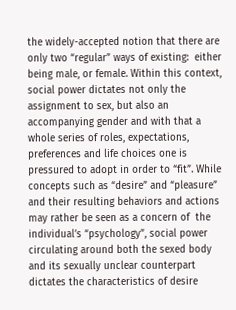the widely-accepted notion that there are only two “regular” ways of existing:  either being male, or female. Within this context, social power dictates not only the assignment to sex, but also an accompanying gender and with that a whole series of roles, expectations, preferences and life choices one is pressured to adopt in order to “fit”. While concepts such as “desire” and “pleasure” and their resulting behaviors and actions may rather be seen as a concern of  the individual’s “psychology”, social power circulating around both the sexed body and its sexually unclear counterpart dictates the characteristics of desire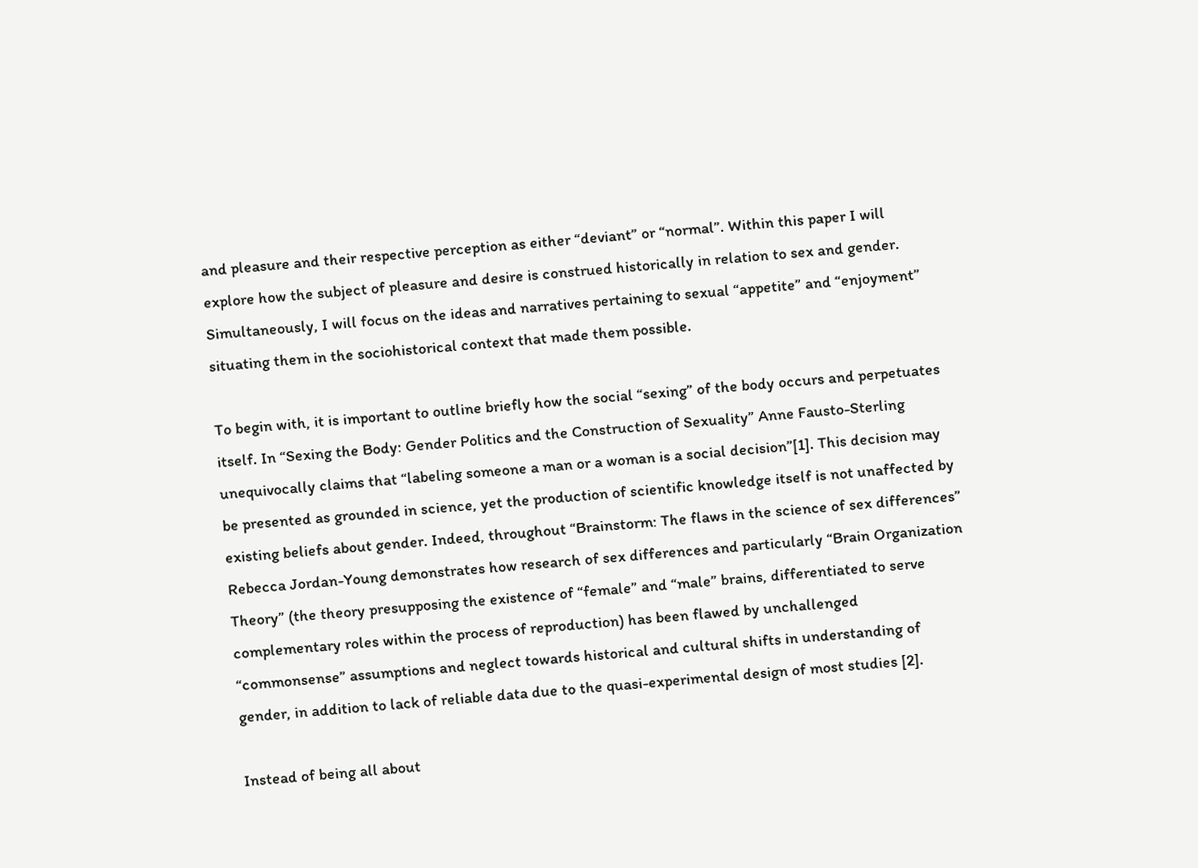and pleasure and their respective perception as either “deviant” or “normal”. Within this paper I will explore how the subject of pleasure and desire is construed historically in relation to sex and gender. Simultaneously, I will focus on the ideas and narratives pertaining to sexual “appetite” and “enjoyment” situating them in the sociohistorical context that made them possible.

To begin with, it is important to outline briefly how the social “sexing” of the body occurs and perpetuates itself. In “Sexing the Body: Gender Politics and the Construction of Sexuality” Anne Fausto-Sterling unequivocally claims that “labeling someone a man or a woman is a social decision”[1]. This decision may be presented as grounded in science, yet the production of scientific knowledge itself is not unaffected by existing beliefs about gender. Indeed, throughout “Brainstorm: The flaws in the science of sex differences” Rebecca Jordan-Young demonstrates how research of sex differences and particularly “Brain Organization Theory” (the theory presupposing the existence of “female” and “male” brains, differentiated to serve complementary roles within the process of reproduction) has been flawed by unchallenged “commonsense” assumptions and neglect towards historical and cultural shifts in understanding of gender, in addition to lack of reliable data due to the quasi-experimental design of most studies [2].

Instead of being all about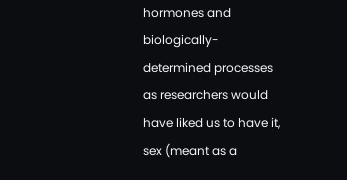hormones and biologically-determined processes as researchers would have liked us to have it, sex (meant as a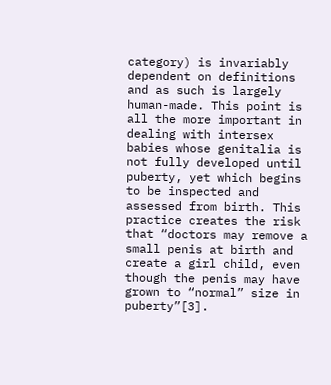category) is invariably dependent on definitions and as such is largely human-made. This point is all the more important in dealing with intersex babies whose genitalia is not fully developed until puberty, yet which begins to be inspected and assessed from birth. This practice creates the risk that “doctors may remove a small penis at birth and create a girl child, even though the penis may have grown to “normal” size in puberty”[3].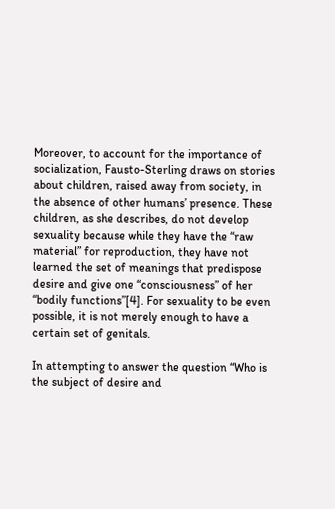Moreover, to account for the importance of socialization, Fausto-Sterling draws on stories about children, raised away from society, in the absence of other humans’ presence. These children, as she describes, do not develop sexuality because while they have the “raw material” for reproduction, they have not learned the set of meanings that predispose desire and give one “consciousness” of her “bodily functions”[4]. For sexuality to be even possible, it is not merely enough to have a certain set of genitals.

In attempting to answer the question “Who is the subject of desire and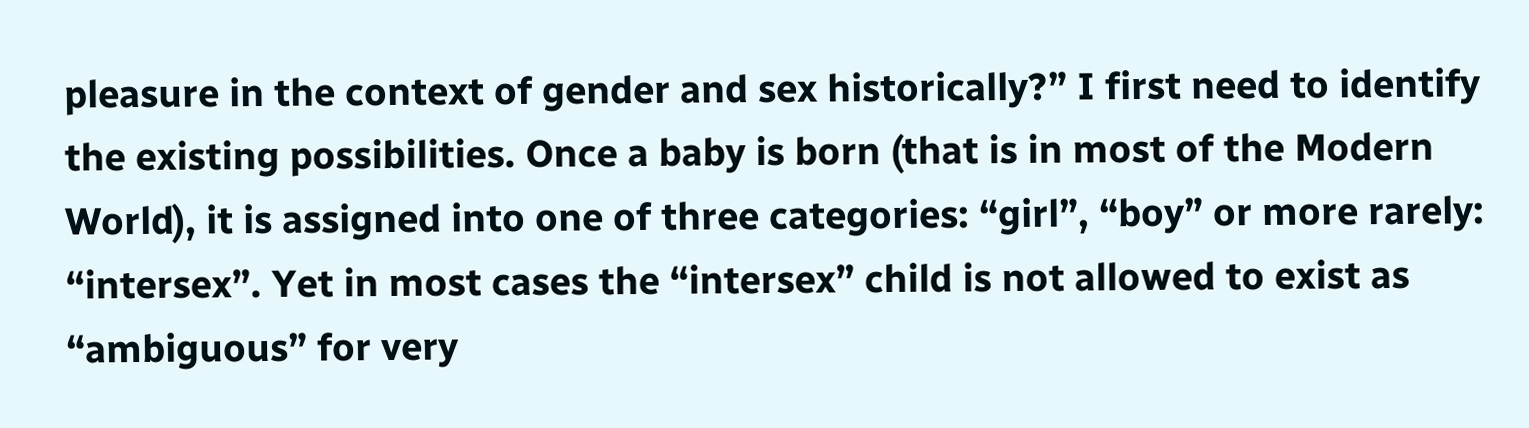pleasure in the context of gender and sex historically?” I first need to identify the existing possibilities. Once a baby is born (that is in most of the Modern World), it is assigned into one of three categories: “girl”, “boy” or more rarely: “intersex”. Yet in most cases the “intersex” child is not allowed to exist as “ambiguous” for very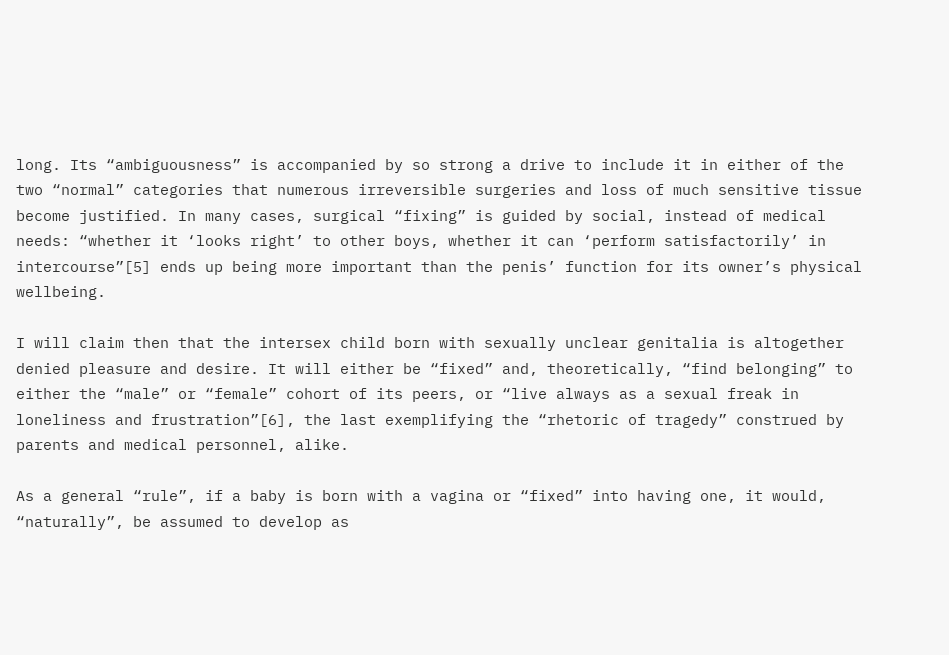long. Its “ambiguousness” is accompanied by so strong a drive to include it in either of the two “normal” categories that numerous irreversible surgeries and loss of much sensitive tissue become justified. In many cases, surgical “fixing” is guided by social, instead of medical needs: “whether it ‘looks right’ to other boys, whether it can ‘perform satisfactorily’ in intercourse”[5] ends up being more important than the penis’ function for its owner’s physical wellbeing.

I will claim then that the intersex child born with sexually unclear genitalia is altogether denied pleasure and desire. It will either be “fixed” and, theoretically, “find belonging” to either the “male” or “female” cohort of its peers, or “live always as a sexual freak in loneliness and frustration”[6], the last exemplifying the “rhetoric of tragedy” construed by parents and medical personnel, alike.

As a general “rule”, if a baby is born with a vagina or “fixed” into having one, it would, “naturally”, be assumed to develop as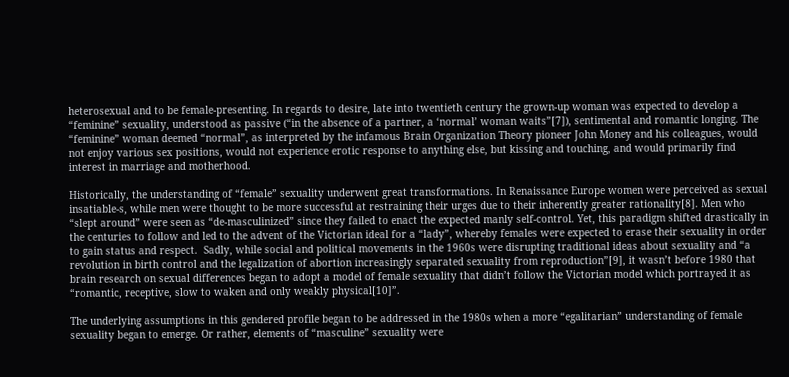heterosexual and to be female-presenting. In regards to desire, late into twentieth century the grown-up woman was expected to develop a “feminine” sexuality, understood as passive (“in the absence of a partner, a ‘normal’ woman waits”[7]), sentimental and romantic longing. The “feminine” woman deemed “normal”, as interpreted by the infamous Brain Organization Theory pioneer John Money and his colleagues, would not enjoy various sex positions, would not experience erotic response to anything else, but kissing and touching, and would primarily find interest in marriage and motherhood.

Historically, the understanding of “female” sexuality underwent great transformations. In Renaissance Europe women were perceived as sexual insatiable-s, while men were thought to be more successful at restraining their urges due to their inherently greater rationality[8]. Men who “slept around” were seen as “de-masculinized” since they failed to enact the expected manly self-control. Yet, this paradigm shifted drastically in the centuries to follow and led to the advent of the Victorian ideal for a “lady”, whereby females were expected to erase their sexuality in order to gain status and respect.  Sadly, while social and political movements in the 1960s were disrupting traditional ideas about sexuality and “a revolution in birth control and the legalization of abortion increasingly separated sexuality from reproduction”[9], it wasn’t before 1980 that brain research on sexual differences began to adopt a model of female sexuality that didn’t follow the Victorian model which portrayed it as “romantic, receptive, slow to waken and only weakly physical[10]”.

The underlying assumptions in this gendered profile began to be addressed in the 1980s when a more “egalitarian” understanding of female sexuality began to emerge. Or rather, elements of “masculine” sexuality were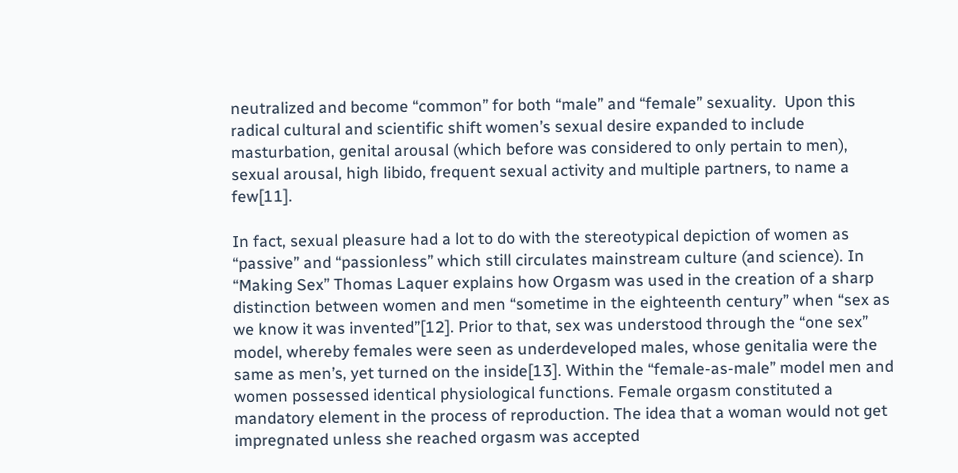neutralized and become “common” for both “male” and “female” sexuality.  Upon this radical cultural and scientific shift women’s sexual desire expanded to include masturbation, genital arousal (which before was considered to only pertain to men), sexual arousal, high libido, frequent sexual activity and multiple partners, to name a few[11].

In fact, sexual pleasure had a lot to do with the stereotypical depiction of women as “passive” and “passionless” which still circulates mainstream culture (and science). In “Making Sex” Thomas Laquer explains how Orgasm was used in the creation of a sharp distinction between women and men “sometime in the eighteenth century” when “sex as we know it was invented”[12]. Prior to that, sex was understood through the “one sex” model, whereby females were seen as underdeveloped males, whose genitalia were the same as men’s, yet turned on the inside[13]. Within the “female-as-male” model men and women possessed identical physiological functions. Female orgasm constituted a mandatory element in the process of reproduction. The idea that a woman would not get impregnated unless she reached orgasm was accepted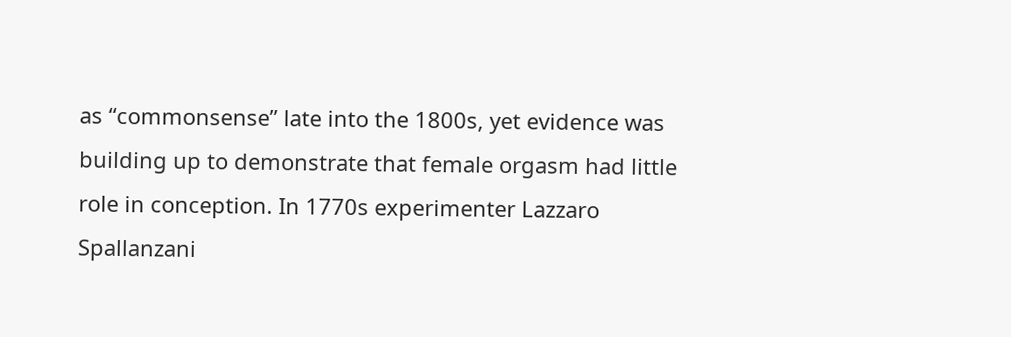as “commonsense” late into the 1800s, yet evidence was building up to demonstrate that female orgasm had little role in conception. In 1770s experimenter Lazzaro Spallanzani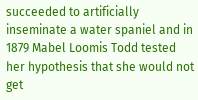succeeded to artificially inseminate a water spaniel and in 1879 Mabel Loomis Todd tested her hypothesis that she would not get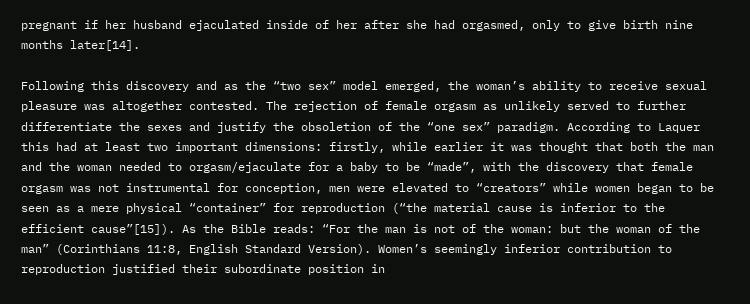pregnant if her husband ejaculated inside of her after she had orgasmed, only to give birth nine months later[14].

Following this discovery and as the “two sex” model emerged, the woman’s ability to receive sexual pleasure was altogether contested. The rejection of female orgasm as unlikely served to further differentiate the sexes and justify the obsoletion of the “one sex” paradigm. According to Laquer this had at least two important dimensions: firstly, while earlier it was thought that both the man and the woman needed to orgasm/ejaculate for a baby to be “made”, with the discovery that female orgasm was not instrumental for conception, men were elevated to “creators” while women began to be seen as a mere physical “container” for reproduction (“the material cause is inferior to the efficient cause”[15]). As the Bible reads: “For the man is not of the woman: but the woman of the man” (Corinthians 11:8, English Standard Version). Women’s seemingly inferior contribution to reproduction justified their subordinate position in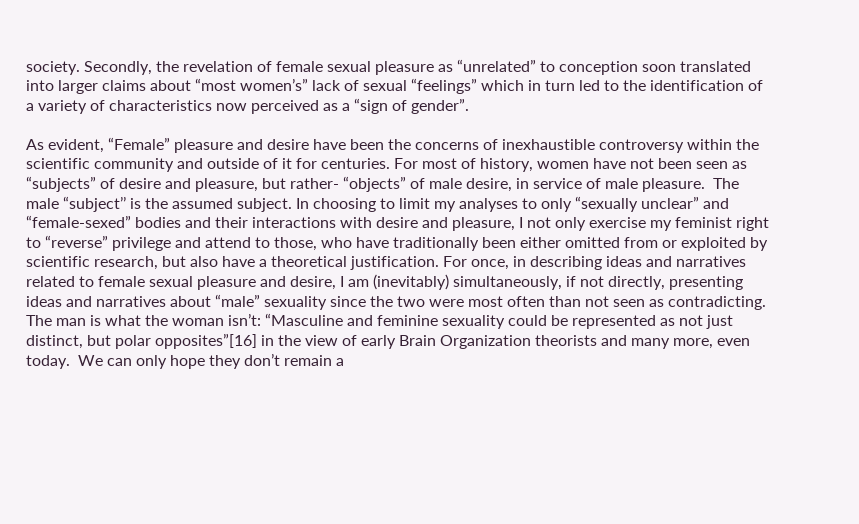society. Secondly, the revelation of female sexual pleasure as “unrelated” to conception soon translated into larger claims about “most women’s” lack of sexual “feelings” which in turn led to the identification of a variety of characteristics now perceived as a “sign of gender”.

As evident, “Female” pleasure and desire have been the concerns of inexhaustible controversy within the scientific community and outside of it for centuries. For most of history, women have not been seen as “subjects” of desire and pleasure, but rather- “objects” of male desire, in service of male pleasure.  The male “subject’’ is the assumed subject. In choosing to limit my analyses to only “sexually unclear” and “female-sexed” bodies and their interactions with desire and pleasure, I not only exercise my feminist right to “reverse” privilege and attend to those, who have traditionally been either omitted from or exploited by scientific research, but also have a theoretical justification. For once, in describing ideas and narratives related to female sexual pleasure and desire, I am (inevitably) simultaneously, if not directly, presenting ideas and narratives about “male” sexuality since the two were most often than not seen as contradicting. The man is what the woman isn’t: “Masculine and feminine sexuality could be represented as not just distinct, but polar opposites”[16] in the view of early Brain Organization theorists and many more, even today.  We can only hope they don’t remain a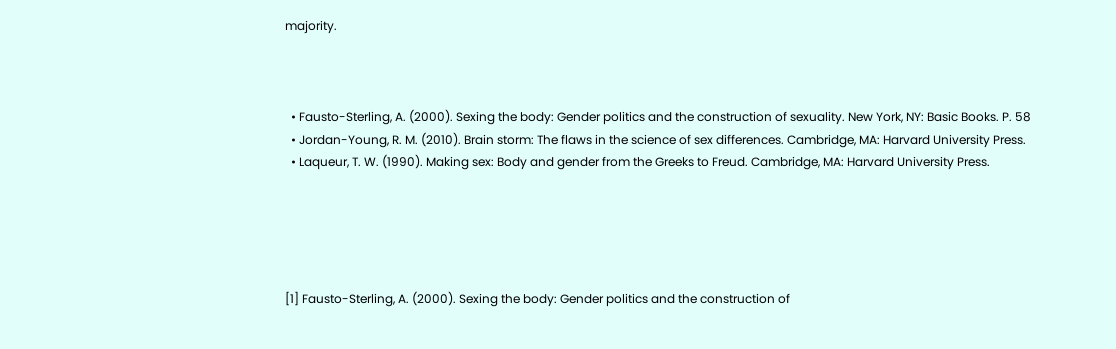majority.



  • Fausto-Sterling, A. (2000). Sexing the body: Gender politics and the construction of sexuality. New York, NY: Basic Books. P. 58
  • Jordan-Young, R. M. (2010). Brain storm: The flaws in the science of sex differences. Cambridge, MA: Harvard University Press.
  • Laqueur, T. W. (1990). Making sex: Body and gender from the Greeks to Freud. Cambridge, MA: Harvard University Press.





[1] Fausto-Sterling, A. (2000). Sexing the body: Gender politics and the construction of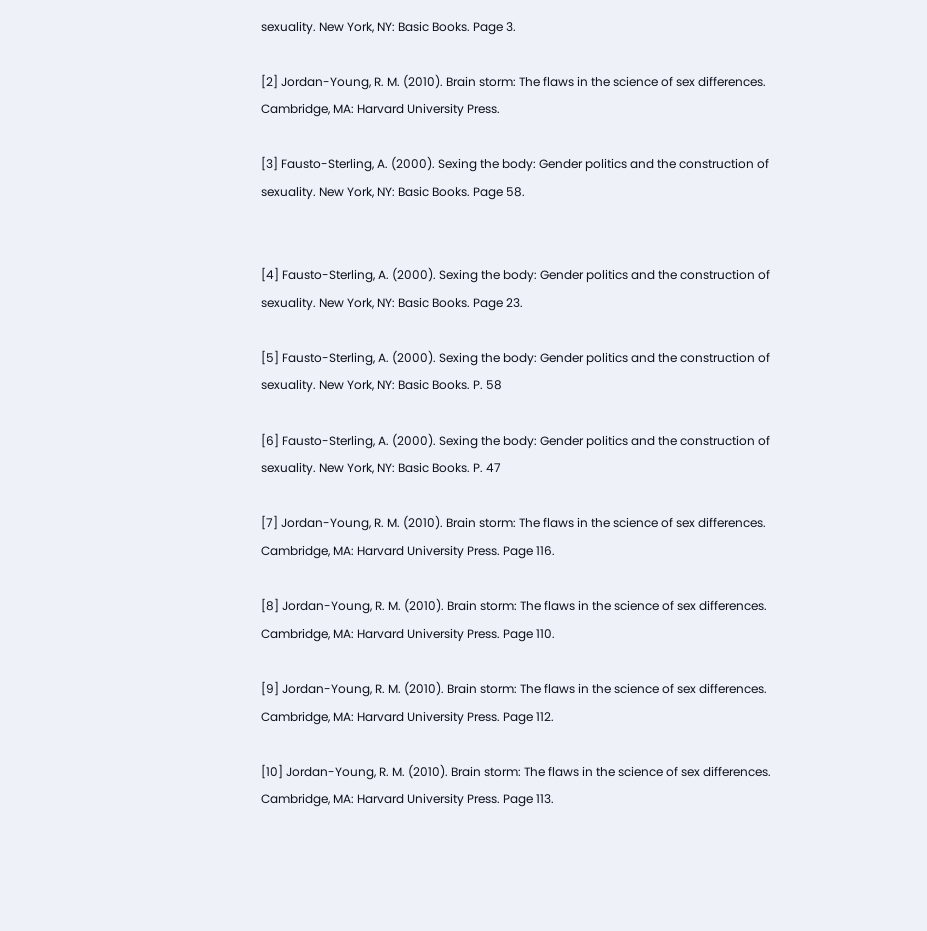sexuality. New York, NY: Basic Books. Page 3.

[2] Jordan-Young, R. M. (2010). Brain storm: The flaws in the science of sex differences. Cambridge, MA: Harvard University Press.

[3] Fausto-Sterling, A. (2000). Sexing the body: Gender politics and the construction of sexuality. New York, NY: Basic Books. Page 58.


[4] Fausto-Sterling, A. (2000). Sexing the body: Gender politics and the construction of sexuality. New York, NY: Basic Books. Page 23.

[5] Fausto-Sterling, A. (2000). Sexing the body: Gender politics and the construction of sexuality. New York, NY: Basic Books. P. 58

[6] Fausto-Sterling, A. (2000). Sexing the body: Gender politics and the construction of sexuality. New York, NY: Basic Books. P. 47

[7] Jordan-Young, R. M. (2010). Brain storm: The flaws in the science of sex differences. Cambridge, MA: Harvard University Press. Page 116.

[8] Jordan-Young, R. M. (2010). Brain storm: The flaws in the science of sex differences. Cambridge, MA: Harvard University Press. Page 110.

[9] Jordan-Young, R. M. (2010). Brain storm: The flaws in the science of sex differences. Cambridge, MA: Harvard University Press. Page 112.

[10] Jordan-Young, R. M. (2010). Brain storm: The flaws in the science of sex differences. Cambridge, MA: Harvard University Press. Page 113.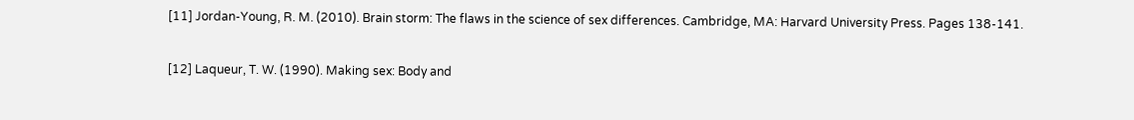[11] Jordan-Young, R. M. (2010). Brain storm: The flaws in the science of sex differences. Cambridge, MA: Harvard University Press. Pages 138-141.

[12] Laqueur, T. W. (1990). Making sex: Body and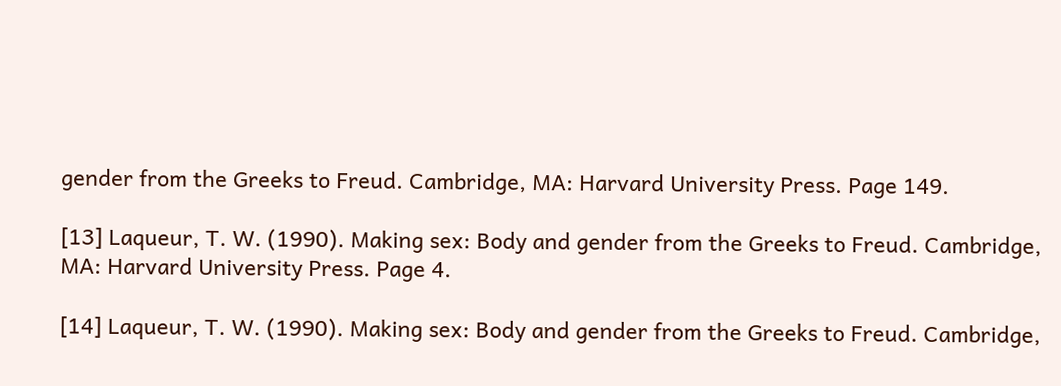gender from the Greeks to Freud. Cambridge, MA: Harvard University Press. Page 149.

[13] Laqueur, T. W. (1990). Making sex: Body and gender from the Greeks to Freud. Cambridge, MA: Harvard University Press. Page 4.

[14] Laqueur, T. W. (1990). Making sex: Body and gender from the Greeks to Freud. Cambridge,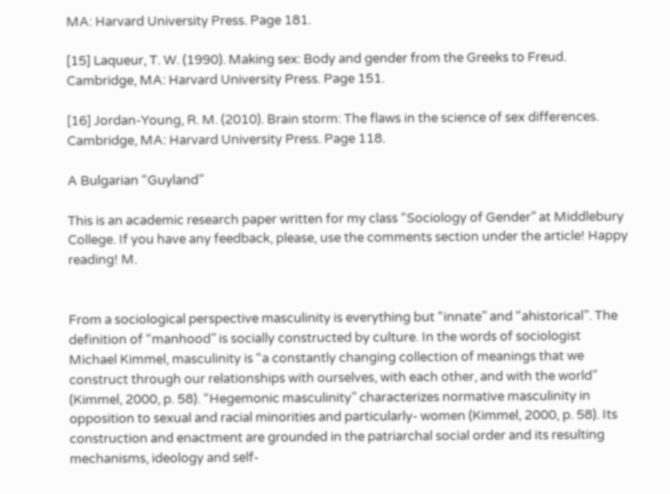MA: Harvard University Press. Page 181.

[15] Laqueur, T. W. (1990). Making sex: Body and gender from the Greeks to Freud. Cambridge, MA: Harvard University Press. Page 151.

[16] Jordan-Young, R. M. (2010). Brain storm: The flaws in the science of sex differences. Cambridge, MA: Harvard University Press. Page 118.

A Bulgarian “Guyland”

This is an academic research paper written for my class “Sociology of Gender” at Middlebury College. If you have any feedback, please, use the comments section under the article! Happy reading! M.


From a sociological perspective masculinity is everything but “innate” and “ahistorical”. The definition of “manhood” is socially constructed by culture. In the words of sociologist Michael Kimmel, masculinity is “a constantly changing collection of meanings that we construct through our relationships with ourselves, with each other, and with the world” (Kimmel, 2000, p. 58). “Hegemonic masculinity” characterizes normative masculinity in opposition to sexual and racial minorities and particularly- women (Kimmel, 2000, p. 58). Its construction and enactment are grounded in the patriarchal social order and its resulting mechanisms, ideology and self-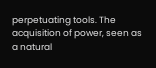perpetuating tools. The acquisition of power, seen as a natural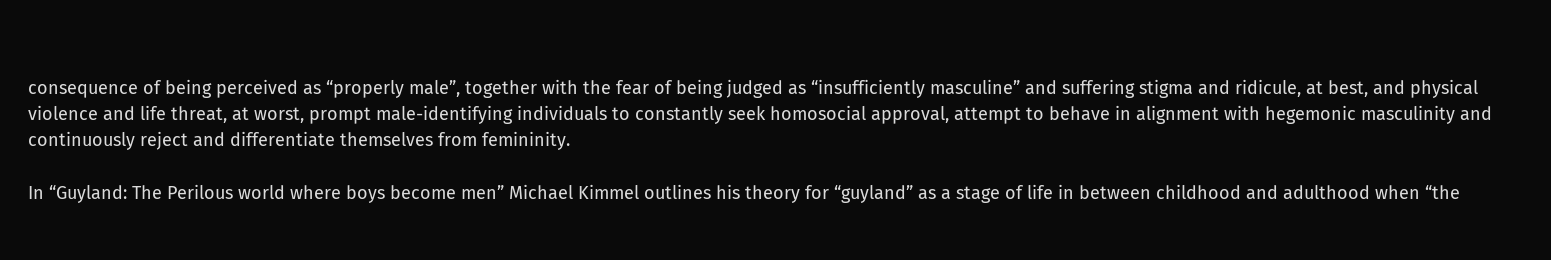consequence of being perceived as “properly male”, together with the fear of being judged as “insufficiently masculine” and suffering stigma and ridicule, at best, and physical violence and life threat, at worst, prompt male-identifying individuals to constantly seek homosocial approval, attempt to behave in alignment with hegemonic masculinity and continuously reject and differentiate themselves from femininity.

In “Guyland: The Perilous world where boys become men” Michael Kimmel outlines his theory for “guyland” as a stage of life in between childhood and adulthood when “the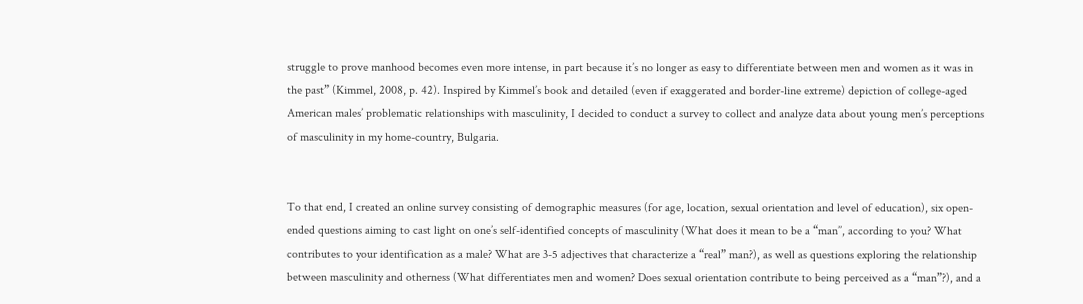struggle to prove manhood becomes even more intense, in part because it’s no longer as easy to differentiate between men and women as it was in the past” (Kimmel, 2008, p. 42). Inspired by Kimmel’s book and detailed (even if exaggerated and border-line extreme) depiction of college-aged American males’ problematic relationships with masculinity, I decided to conduct a survey to collect and analyze data about young men’s perceptions of masculinity in my home-country, Bulgaria.


To that end, I created an online survey consisting of demographic measures (for age, location, sexual orientation and level of education), six open-ended questions aiming to cast light on one’s self-identified concepts of masculinity (What does it mean to be a “man’’, according to you? What contributes to your identification as a male? What are 3-5 adjectives that characterize a “real” man?), as well as questions exploring the relationship between masculinity and otherness (What differentiates men and women? Does sexual orientation contribute to being perceived as a “man”?), and a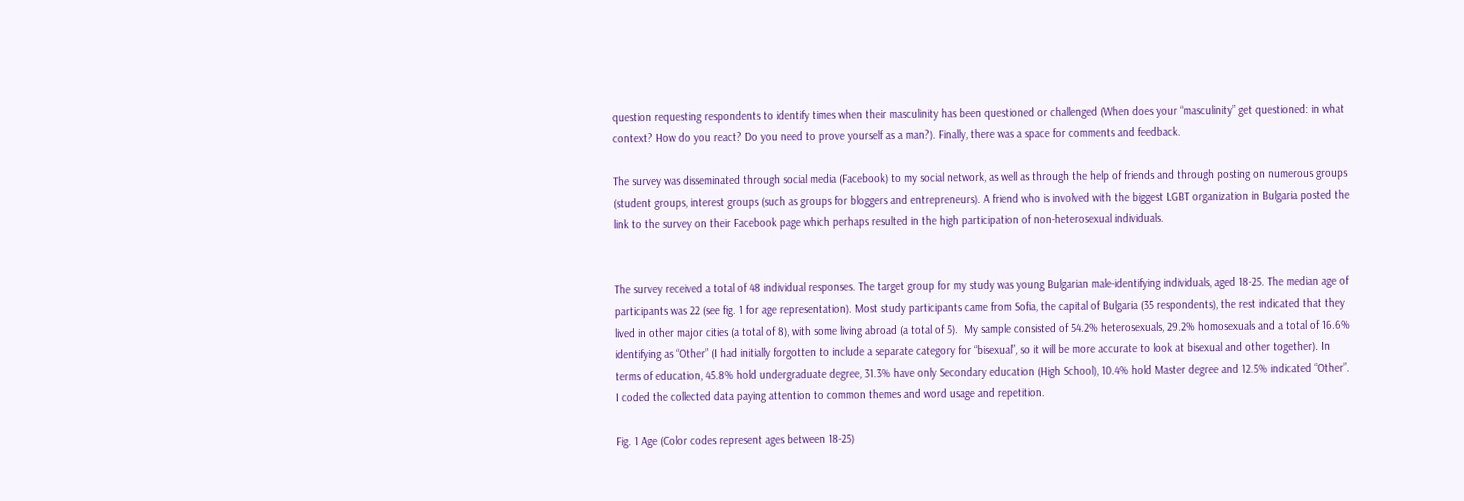question requesting respondents to identify times when their masculinity has been questioned or challenged (When does your “masculinity” get questioned: in what context? How do you react? Do you need to prove yourself as a man?). Finally, there was a space for comments and feedback.

The survey was disseminated through social media (Facebook) to my social network, as well as through the help of friends and through posting on numerous groups (student groups, interest groups (such as groups for bloggers and entrepreneurs). A friend who is involved with the biggest LGBT organization in Bulgaria posted the link to the survey on their Facebook page which perhaps resulted in the high participation of non-heterosexual individuals.


The survey received a total of 48 individual responses. The target group for my study was young Bulgarian male-identifying individuals, aged 18-25. The median age of participants was 22 (see fig. 1 for age representation). Most study participants came from Sofia, the capital of Bulgaria (35 respondents), the rest indicated that they lived in other major cities (a total of 8), with some living abroad (a total of 5).  My sample consisted of 54.2% heterosexuals, 29.2% homosexuals and a total of 16.6% identifying as “Other” (I had initially forgotten to include a separate category for “bisexual”, so it will be more accurate to look at bisexual and other together). In terms of education, 45.8% hold undergraduate degree, 31.3% have only Secondary education (High School), 10.4% hold Master degree and 12.5% indicated “Other”.  I coded the collected data paying attention to common themes and word usage and repetition.

Fig. 1 Age (Color codes represent ages between 18-25)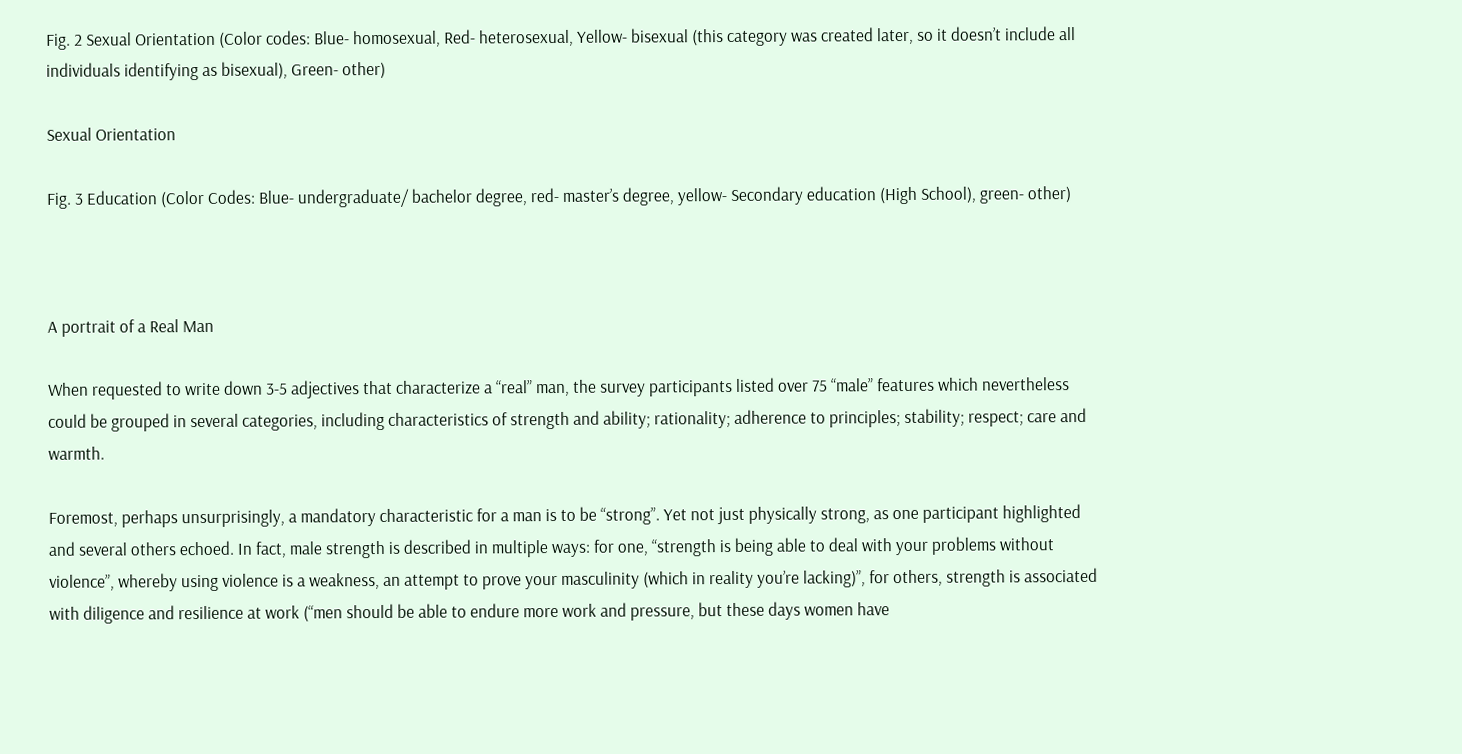Fig. 2 Sexual Orientation (Color codes: Blue- homosexual, Red- heterosexual, Yellow- bisexual (this category was created later, so it doesn’t include all individuals identifying as bisexual), Green- other)

Sexual Orientation

Fig. 3 Education (Color Codes: Blue- undergraduate/ bachelor degree, red- master’s degree, yellow- Secondary education (High School), green- other)



A portrait of a Real Man

When requested to write down 3-5 adjectives that characterize a “real” man, the survey participants listed over 75 “male” features which nevertheless could be grouped in several categories, including characteristics of strength and ability; rationality; adherence to principles; stability; respect; care and warmth.

Foremost, perhaps unsurprisingly, a mandatory characteristic for a man is to be “strong”. Yet not just physically strong, as one participant highlighted and several others echoed. In fact, male strength is described in multiple ways: for one, “strength is being able to deal with your problems without violence”, whereby using violence is a weakness, an attempt to prove your masculinity (which in reality you’re lacking)”, for others, strength is associated with diligence and resilience at work (“men should be able to endure more work and pressure, but these days women have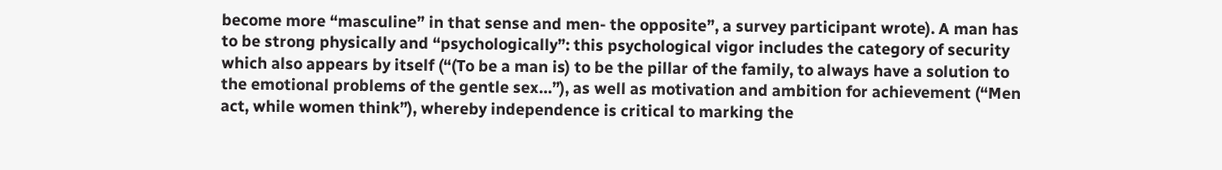become more “masculine” in that sense and men- the opposite”, a survey participant wrote). A man has to be strong physically and “psychologically”: this psychological vigor includes the category of security which also appears by itself (“(To be a man is) to be the pillar of the family, to always have a solution to the emotional problems of the gentle sex…”), as well as motivation and ambition for achievement (“Men act, while women think”), whereby independence is critical to marking the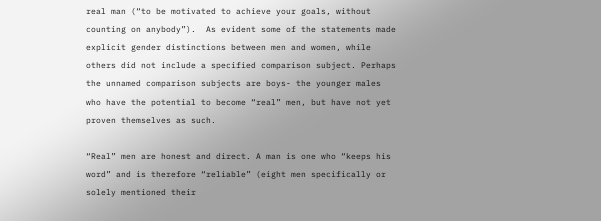real man (“to be motivated to achieve your goals, without counting on anybody”).  As evident some of the statements made explicit gender distinctions between men and women, while others did not include a specified comparison subject. Perhaps the unnamed comparison subjects are boys- the younger males who have the potential to become “real” men, but have not yet proven themselves as such.

“Real” men are honest and direct. A man is one who “keeps his word” and is therefore “reliable” (eight men specifically or solely mentioned their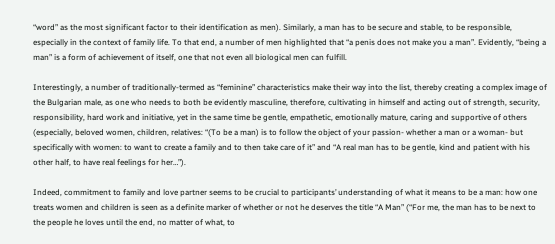“word” as the most significant factor to their identification as men). Similarly, a man has to be secure and stable, to be responsible, especially in the context of family life. To that end, a number of men highlighted that “a penis does not make you a man”. Evidently, “being a man” is a form of achievement of itself, one that not even all biological men can fulfill.

Interestingly, a number of traditionally-termed as “feminine” characteristics make their way into the list, thereby creating a complex image of the Bulgarian male, as one who needs to both be evidently masculine, therefore, cultivating in himself and acting out of strength, security, responsibility, hard work and initiative, yet in the same time be gentle, empathetic, emotionally mature, caring and supportive of others (especially, beloved women, children, relatives: “(To be a man) is to follow the object of your passion- whether a man or a woman- but specifically with women: to want to create a family and to then take care of it” and “A real man has to be gentle, kind and patient with his other half, to have real feelings for her…”).

Indeed, commitment to family and love partner seems to be crucial to participants’ understanding of what it means to be a man: how one treats women and children is seen as a definite marker of whether or not he deserves the title “A Man” (“For me, the man has to be next to the people he loves until the end, no matter of what, to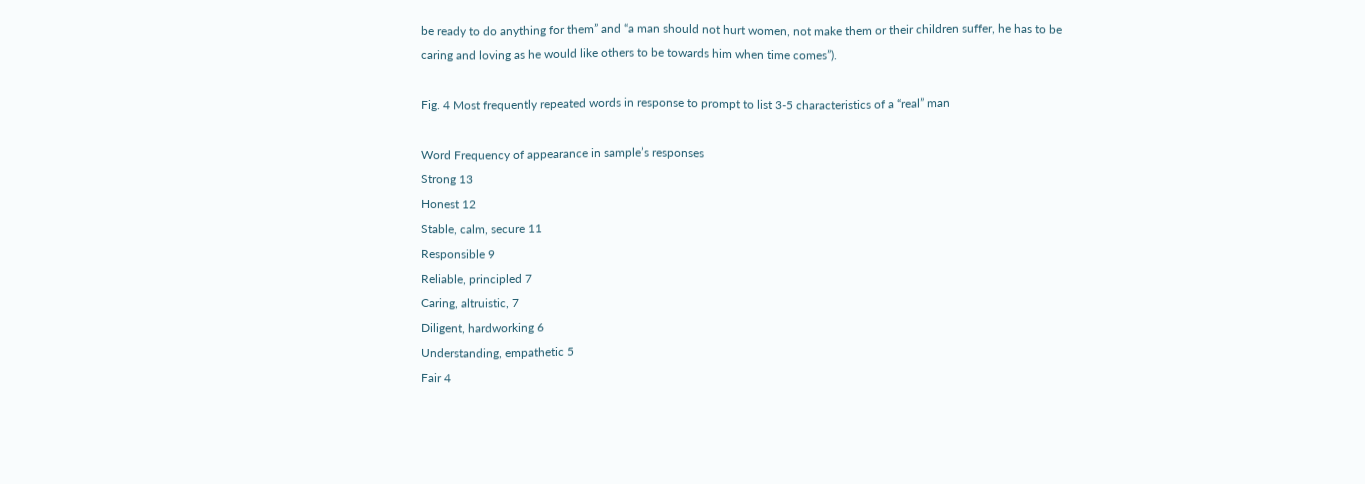be ready to do anything for them” and “a man should not hurt women, not make them or their children suffer, he has to be caring and loving as he would like others to be towards him when time comes”).

Fig. 4 Most frequently repeated words in response to prompt to list 3-5 characteristics of a “real” man

Word Frequency of appearance in sample’s responses
Strong 13
Honest 12
Stable, calm, secure 11
Responsible 9
Reliable, principled 7
Caring, altruistic, 7
Diligent, hardworking 6
Understanding, empathetic 5
Fair 4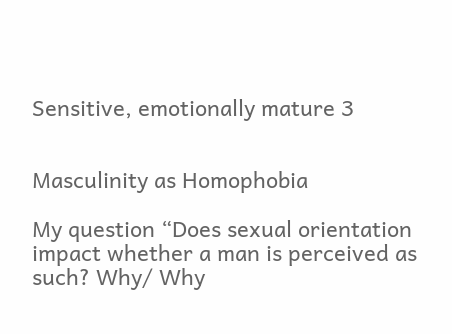Sensitive, emotionally mature 3


Masculinity as Homophobia

My question “Does sexual orientation impact whether a man is perceived as such? Why/ Why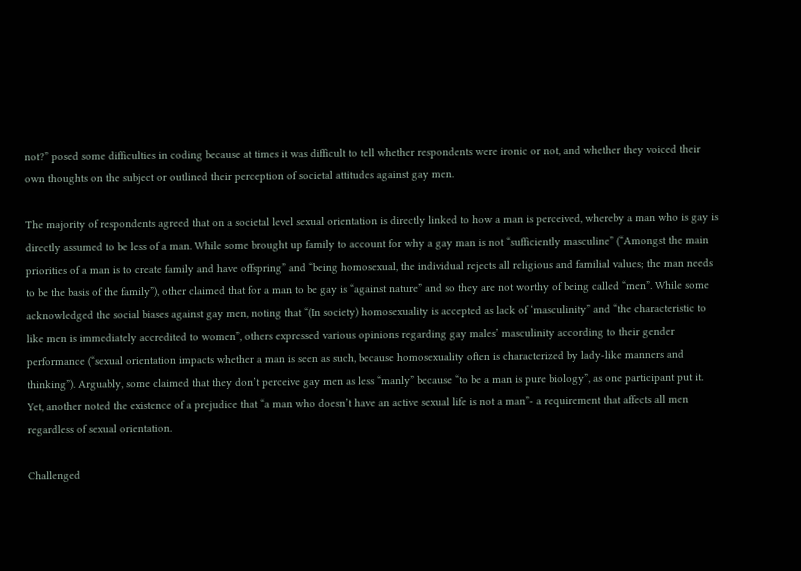not?” posed some difficulties in coding because at times it was difficult to tell whether respondents were ironic or not, and whether they voiced their own thoughts on the subject or outlined their perception of societal attitudes against gay men.

The majority of respondents agreed that on a societal level sexual orientation is directly linked to how a man is perceived, whereby a man who is gay is directly assumed to be less of a man. While some brought up family to account for why a gay man is not “sufficiently masculine” (“Amongst the main priorities of a man is to create family and have offspring” and “being homosexual, the individual rejects all religious and familial values; the man needs to be the basis of the family”), other claimed that for a man to be gay is “against nature” and so they are not worthy of being called “men”. While some acknowledged the social biases against gay men, noting that “(In society) homosexuality is accepted as lack of ‘masculinity” and “the characteristic to like men is immediately accredited to women”, others expressed various opinions regarding gay males’ masculinity according to their gender performance (“sexual orientation impacts whether a man is seen as such, because homosexuality often is characterized by lady-like manners and thinking”). Arguably, some claimed that they don’t perceive gay men as less “manly” because “to be a man is pure biology”, as one participant put it. Yet, another noted the existence of a prejudice that “a man who doesn’t have an active sexual life is not a man”- a requirement that affects all men regardless of sexual orientation.

Challenged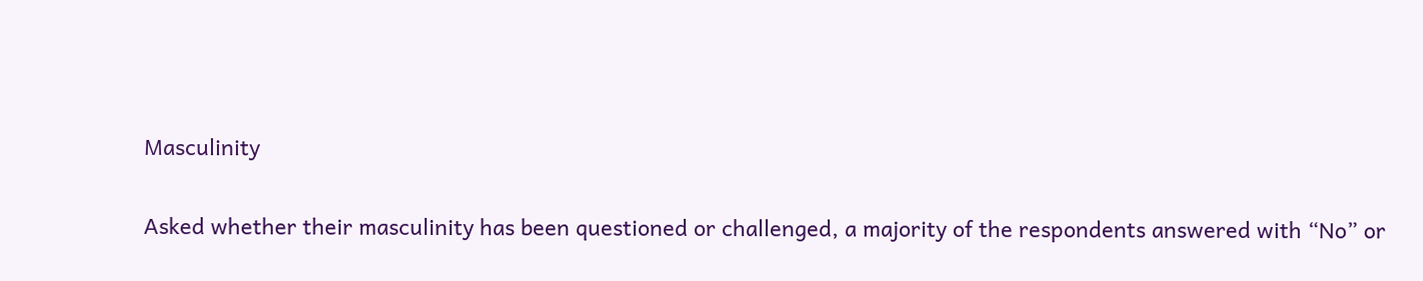Masculinity

Asked whether their masculinity has been questioned or challenged, a majority of the respondents answered with “No” or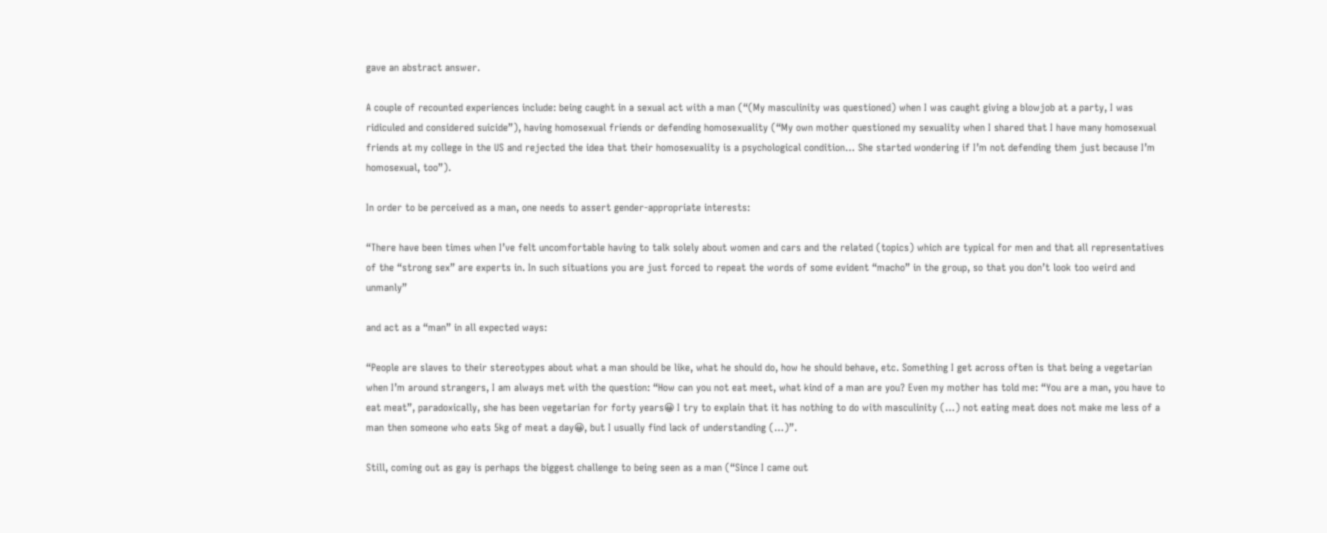gave an abstract answer.

A couple of recounted experiences include: being caught in a sexual act with a man (“(My masculinity was questioned) when I was caught giving a blowjob at a party, I was ridiculed and considered suicide”), having homosexual friends or defending homosexuality (“My own mother questioned my sexuality when I shared that I have many homosexual friends at my college in the US and rejected the idea that their homosexuality is a psychological condition… She started wondering if I’m not defending them just because I’m homosexual, too”).

In order to be perceived as a man, one needs to assert gender-appropriate interests:

“There have been times when I’ve felt uncomfortable having to talk solely about women and cars and the related (topics) which are typical for men and that all representatives of the “strong sex” are experts in. In such situations you are just forced to repeat the words of some evident “macho” in the group, so that you don’t look too weird and unmanly”

and act as a “man” in all expected ways:

“People are slaves to their stereotypes about what a man should be like, what he should do, how he should behave, etc. Something I get across often is that being a vegetarian when I’m around strangers, I am always met with the question: “How can you not eat meet, what kind of a man are you? Even my mother has told me: “You are a man, you have to eat meat”, paradoxically, she has been vegetarian for forty years😀 I try to explain that it has nothing to do with masculinity (…) not eating meat does not make me less of a man then someone who eats 5kg of meat a day😀, but I usually find lack of understanding (…)”.

Still, coming out as gay is perhaps the biggest challenge to being seen as a man (“Since I came out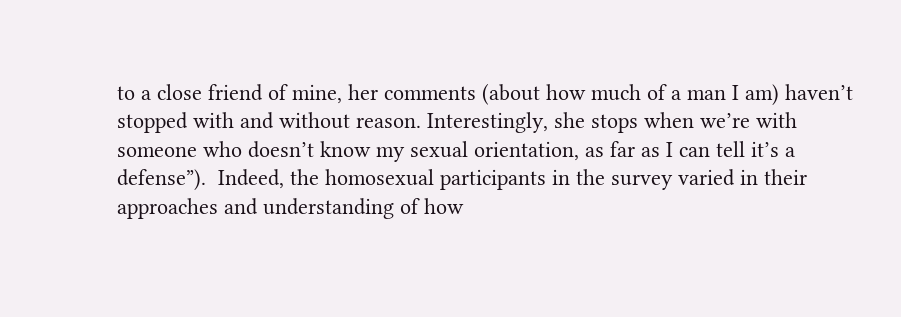to a close friend of mine, her comments (about how much of a man I am) haven’t stopped with and without reason. Interestingly, she stops when we’re with someone who doesn’t know my sexual orientation, as far as I can tell it’s a defense”).  Indeed, the homosexual participants in the survey varied in their approaches and understanding of how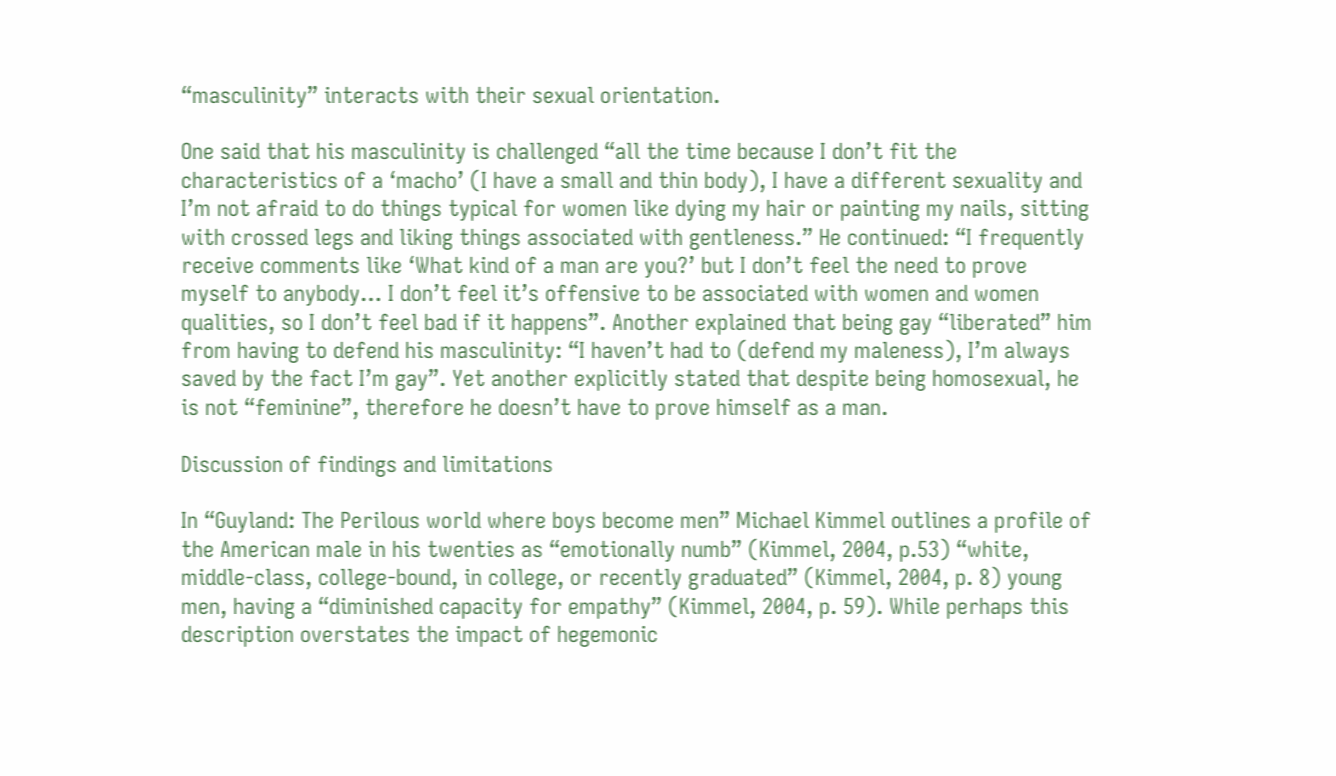“masculinity” interacts with their sexual orientation.

One said that his masculinity is challenged “all the time because I don’t fit the characteristics of a ‘macho’ (I have a small and thin body), I have a different sexuality and I’m not afraid to do things typical for women like dying my hair or painting my nails, sitting with crossed legs and liking things associated with gentleness.” He continued: “I frequently receive comments like ‘What kind of a man are you?’ but I don’t feel the need to prove myself to anybody… I don’t feel it’s offensive to be associated with women and women qualities, so I don’t feel bad if it happens”. Another explained that being gay “liberated” him from having to defend his masculinity: “I haven’t had to (defend my maleness), I’m always saved by the fact I’m gay”. Yet another explicitly stated that despite being homosexual, he is not “feminine”, therefore he doesn’t have to prove himself as a man.

Discussion of findings and limitations

In “Guyland: The Perilous world where boys become men” Michael Kimmel outlines a profile of the American male in his twenties as “emotionally numb” (Kimmel, 2004, p.53) “white, middle-class, college-bound, in college, or recently graduated” (Kimmel, 2004, p. 8) young men, having a “diminished capacity for empathy” (Kimmel, 2004, p. 59). While perhaps this description overstates the impact of hegemonic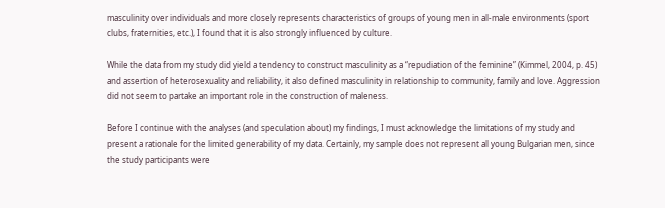masculinity over individuals and more closely represents characteristics of groups of young men in all-male environments (sport clubs, fraternities, etc.), I found that it is also strongly influenced by culture.

While the data from my study did yield a tendency to construct masculinity as a “repudiation of the feminine” (Kimmel, 2004, p. 45) and assertion of heterosexuality and reliability, it also defined masculinity in relationship to community, family and love. Aggression did not seem to partake an important role in the construction of maleness.

Before I continue with the analyses (and speculation about) my findings, I must acknowledge the limitations of my study and present a rationale for the limited generability of my data. Certainly, my sample does not represent all young Bulgarian men, since the study participants were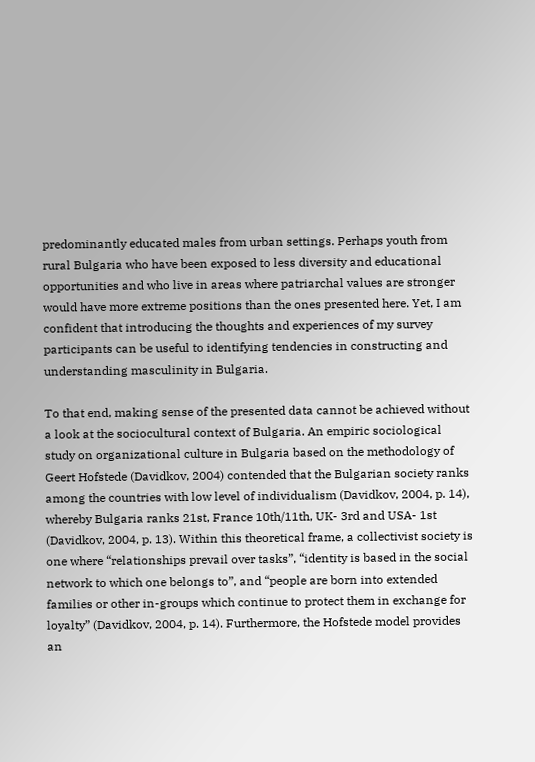predominantly educated males from urban settings. Perhaps youth from rural Bulgaria who have been exposed to less diversity and educational opportunities and who live in areas where patriarchal values are stronger would have more extreme positions than the ones presented here. Yet, I am confident that introducing the thoughts and experiences of my survey participants can be useful to identifying tendencies in constructing and understanding masculinity in Bulgaria.

To that end, making sense of the presented data cannot be achieved without a look at the sociocultural context of Bulgaria. An empiric sociological study on organizational culture in Bulgaria based on the methodology of Geert Hofstede (Davidkov, 2004) contended that the Bulgarian society ranks among the countries with low level of individualism (Davidkov, 2004, p. 14), whereby Bulgaria ranks 21st, France 10th/11th, UK- 3rd and USA- 1st (Davidkov, 2004, p. 13). Within this theoretical frame, a collectivist society is one where “relationships prevail over tasks”, “identity is based in the social network to which one belongs to”, and “people are born into extended families or other in-groups which continue to protect them in exchange for loyalty” (Davidkov, 2004, p. 14). Furthermore, the Hofstede model provides an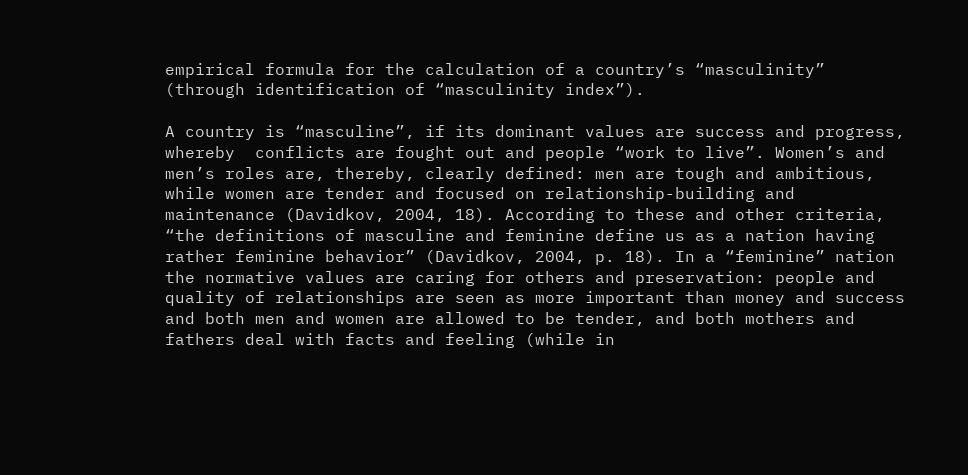empirical formula for the calculation of a country’s “masculinity” (through identification of “masculinity index”).

A country is “masculine”, if its dominant values are success and progress, whereby  conflicts are fought out and people “work to live”. Women’s and men’s roles are, thereby, clearly defined: men are tough and ambitious, while women are tender and focused on relationship-building and maintenance (Davidkov, 2004, 18). According to these and other criteria, “the definitions of masculine and feminine define us as a nation having rather feminine behavior” (Davidkov, 2004, p. 18). In a “feminine” nation the normative values are caring for others and preservation: people and quality of relationships are seen as more important than money and success and both men and women are allowed to be tender, and both mothers and fathers deal with facts and feeling (while in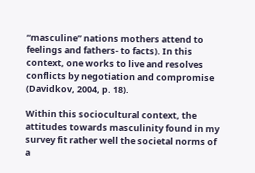“masculine” nations mothers attend to feelings and fathers- to facts). In this context, one works to live and resolves conflicts by negotiation and compromise (Davidkov, 2004, p. 18).

Within this sociocultural context, the attitudes towards masculinity found in my survey fit rather well the societal norms of a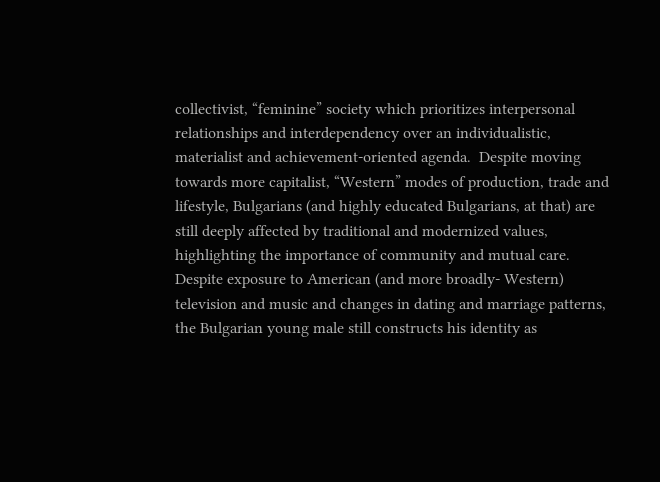collectivist, “feminine” society which prioritizes interpersonal relationships and interdependency over an individualistic, materialist and achievement-oriented agenda.  Despite moving towards more capitalist, “Western” modes of production, trade and lifestyle, Bulgarians (and highly educated Bulgarians, at that) are still deeply affected by traditional and modernized values, highlighting the importance of community and mutual care. Despite exposure to American (and more broadly- Western) television and music and changes in dating and marriage patterns, the Bulgarian young male still constructs his identity as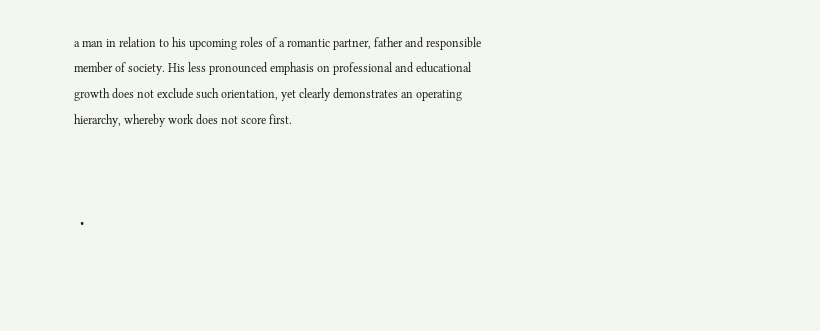a man in relation to his upcoming roles of a romantic partner, father and responsible member of society. His less pronounced emphasis on professional and educational growth does not exclude such orientation, yet clearly demonstrates an operating hierarchy, whereby work does not score first.



  •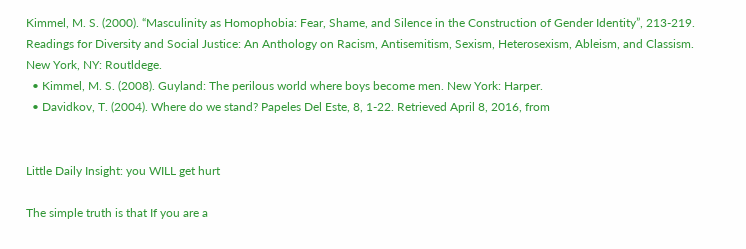Kimmel, M. S. (2000). “Masculinity as Homophobia: Fear, Shame, and Silence in the Construction of Gender Identity”, 213-219. Readings for Diversity and Social Justice: An Anthology on Racism, Antisemitism, Sexism, Heterosexism, Ableism, and Classism. New York, NY: Routldege.
  • Kimmel, M. S. (2008). Guyland: The perilous world where boys become men. New York: Harper.
  • Davidkov, T. (2004). Where do we stand? Papeles Del Este, 8, 1-22. Retrieved April 8, 2016, from


Little Daily Insight: you WILL get hurt

The simple truth is that If you are a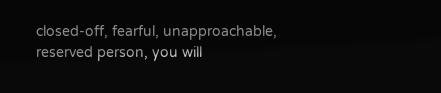closed-off, fearful, unapproachable, reserved person, you will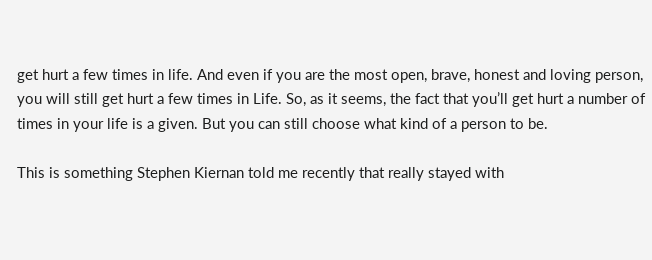get hurt a few times in life. And even if you are the most open, brave, honest and loving person, you will still get hurt a few times in Life. So, as it seems, the fact that you’ll get hurt a number of times in your life is a given. But you can still choose what kind of a person to be.

This is something Stephen Kiernan told me recently that really stayed with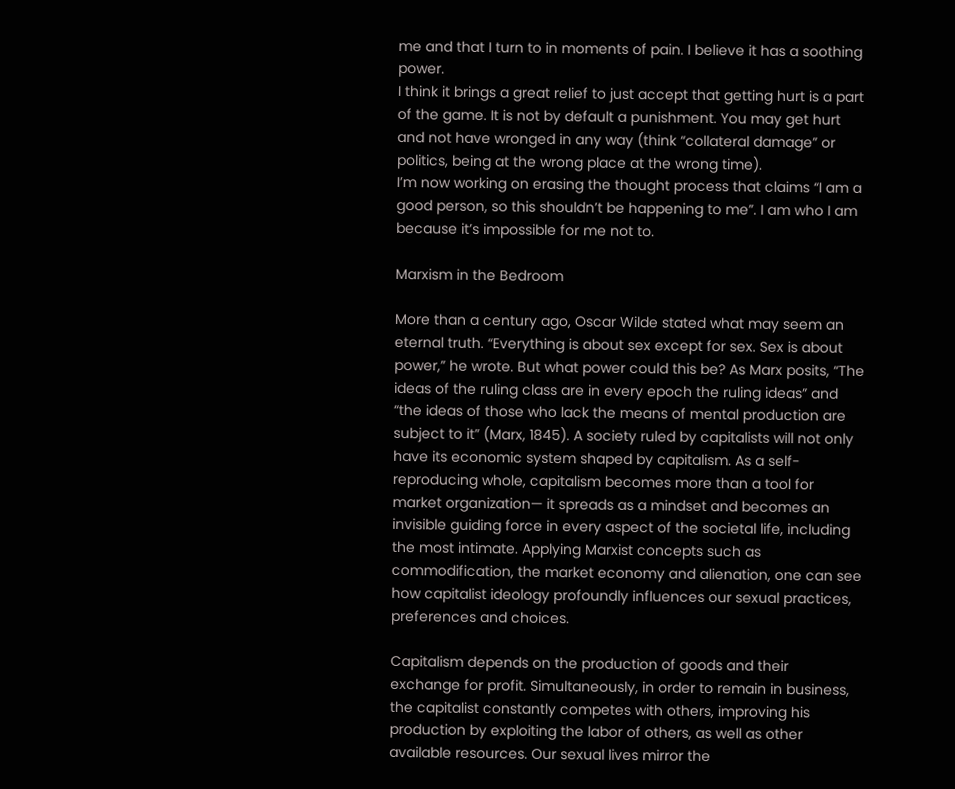me and that I turn to in moments of pain. I believe it has a soothing power.
I think it brings a great relief to just accept that getting hurt is a part of the game. It is not by default a punishment. You may get hurt and not have wronged in any way (think “collateral damage” or politics, being at the wrong place at the wrong time).
I’m now working on erasing the thought process that claims “I am a good person, so this shouldn’t be happening to me”. I am who I am because it’s impossible for me not to.

Marxism in the Bedroom

More than a century ago, Oscar Wilde stated what may seem an eternal truth. “Everything is about sex except for sex. Sex is about power,” he wrote. But what power could this be? As Marx posits, “The ideas of the ruling class are in every epoch the ruling ideas” and “the ideas of those who lack the means of mental production are subject to it” (Marx, 1845). A society ruled by capitalists will not only have its economic system shaped by capitalism. As a self-reproducing whole, capitalism becomes more than a tool for market organization— it spreads as a mindset and becomes an invisible guiding force in every aspect of the societal life, including the most intimate. Applying Marxist concepts such as commodification, the market economy and alienation, one can see how capitalist ideology profoundly influences our sexual practices, preferences and choices.

Capitalism depends on the production of goods and their exchange for profit. Simultaneously, in order to remain in business, the capitalist constantly competes with others, improving his production by exploiting the labor of others, as well as other available resources. Our sexual lives mirror the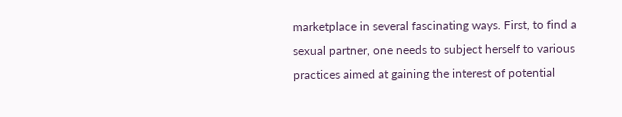marketplace in several fascinating ways. First, to find a sexual partner, one needs to subject herself to various practices aimed at gaining the interest of potential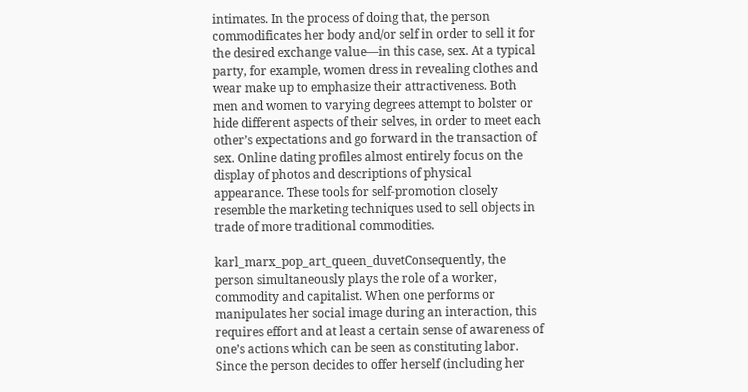intimates. In the process of doing that, the person commodificates her body and/or self in order to sell it for the desired exchange value—in this case, sex. At a typical party, for example, women dress in revealing clothes and wear make up to emphasize their attractiveness. Both men and women to varying degrees attempt to bolster or hide different aspects of their selves, in order to meet each other’s expectations and go forward in the transaction of sex. Online dating profiles almost entirely focus on the display of photos and descriptions of physical appearance. These tools for self-promotion closely resemble the marketing techniques used to sell objects in trade of more traditional commodities.

karl_marx_pop_art_queen_duvetConsequently, the person simultaneously plays the role of a worker, commodity and capitalist. When one performs or manipulates her social image during an interaction, this requires effort and at least a certain sense of awareness of one’s actions which can be seen as constituting labor. Since the person decides to offer herself (including her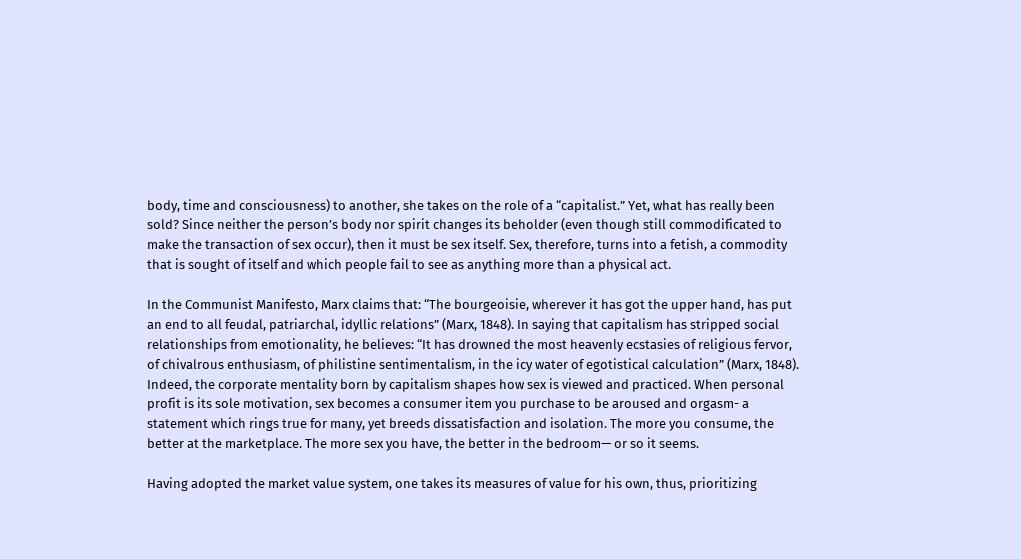body, time and consciousness) to another, she takes on the role of a “capitalist.” Yet, what has really been sold? Since neither the person’s body nor spirit changes its beholder (even though still commodificated to make the transaction of sex occur), then it must be sex itself. Sex, therefore, turns into a fetish, a commodity that is sought of itself and which people fail to see as anything more than a physical act.

In the Communist Manifesto, Marx claims that: “The bourgeoisie, wherever it has got the upper hand, has put an end to all feudal, patriarchal, idyllic relations” (Marx, 1848). In saying that capitalism has stripped social relationships from emotionality, he believes: “It has drowned the most heavenly ecstasies of religious fervor, of chivalrous enthusiasm, of philistine sentimentalism, in the icy water of egotistical calculation” (Marx, 1848). Indeed, the corporate mentality born by capitalism shapes how sex is viewed and practiced. When personal profit is its sole motivation, sex becomes a consumer item you purchase to be aroused and orgasm- a statement which rings true for many, yet breeds dissatisfaction and isolation. The more you consume, the better at the marketplace. The more sex you have, the better in the bedroom— or so it seems.

Having adopted the market value system, one takes its measures of value for his own, thus, prioritizing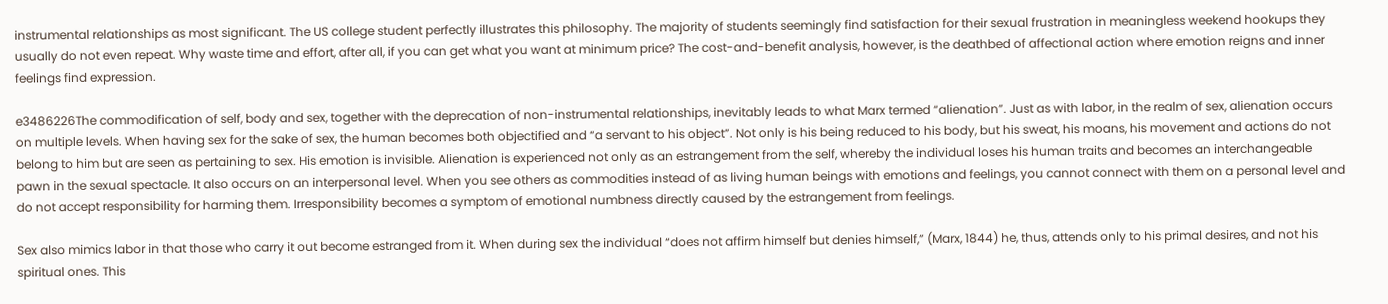instrumental relationships as most significant. The US college student perfectly illustrates this philosophy. The majority of students seemingly find satisfaction for their sexual frustration in meaningless weekend hookups they usually do not even repeat. Why waste time and effort, after all, if you can get what you want at minimum price? The cost-and-benefit analysis, however, is the deathbed of affectional action where emotion reigns and inner feelings find expression.

e3486226The commodification of self, body and sex, together with the deprecation of non-instrumental relationships, inevitably leads to what Marx termed “alienation”. Just as with labor, in the realm of sex, alienation occurs on multiple levels. When having sex for the sake of sex, the human becomes both objectified and “a servant to his object”. Not only is his being reduced to his body, but his sweat, his moans, his movement and actions do not belong to him but are seen as pertaining to sex. His emotion is invisible. Alienation is experienced not only as an estrangement from the self, whereby the individual loses his human traits and becomes an interchangeable pawn in the sexual spectacle. It also occurs on an interpersonal level. When you see others as commodities instead of as living human beings with emotions and feelings, you cannot connect with them on a personal level and do not accept responsibility for harming them. Irresponsibility becomes a symptom of emotional numbness directly caused by the estrangement from feelings.

Sex also mimics labor in that those who carry it out become estranged from it. When during sex the individual “does not affirm himself but denies himself,” (Marx, 1844) he, thus, attends only to his primal desires, and not his spiritual ones. This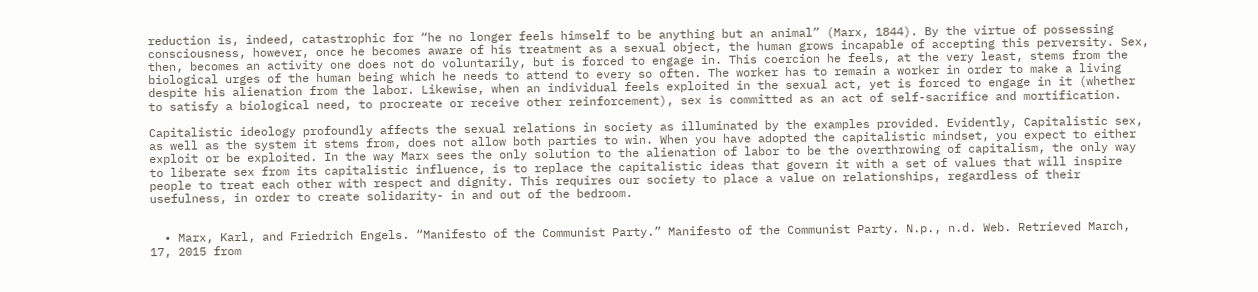reduction is, indeed, catastrophic for “he no longer feels himself to be anything but an animal” (Marx, 1844). By the virtue of possessing consciousness, however, once he becomes aware of his treatment as a sexual object, the human grows incapable of accepting this perversity. Sex, then, becomes an activity one does not do voluntarily, but is forced to engage in. This coercion he feels, at the very least, stems from the biological urges of the human being which he needs to attend to every so often. The worker has to remain a worker in order to make a living despite his alienation from the labor. Likewise, when an individual feels exploited in the sexual act, yet is forced to engage in it (whether to satisfy a biological need, to procreate or receive other reinforcement), sex is committed as an act of self-sacrifice and mortification.

Capitalistic ideology profoundly affects the sexual relations in society as illuminated by the examples provided. Evidently, Capitalistic sex, as well as the system it stems from, does not allow both parties to win. When you have adopted the capitalistic mindset, you expect to either exploit or be exploited. In the way Marx sees the only solution to the alienation of labor to be the overthrowing of capitalism, the only way to liberate sex from its capitalistic influence, is to replace the capitalistic ideas that govern it with a set of values that will inspire people to treat each other with respect and dignity. This requires our society to place a value on relationships, regardless of their usefulness, in order to create solidarity- in and out of the bedroom.


  • Marx, Karl, and Friedrich Engels. “Manifesto of the Communist Party.” Manifesto of the Communist Party. N.p., n.d. Web. Retrieved March, 17, 2015 from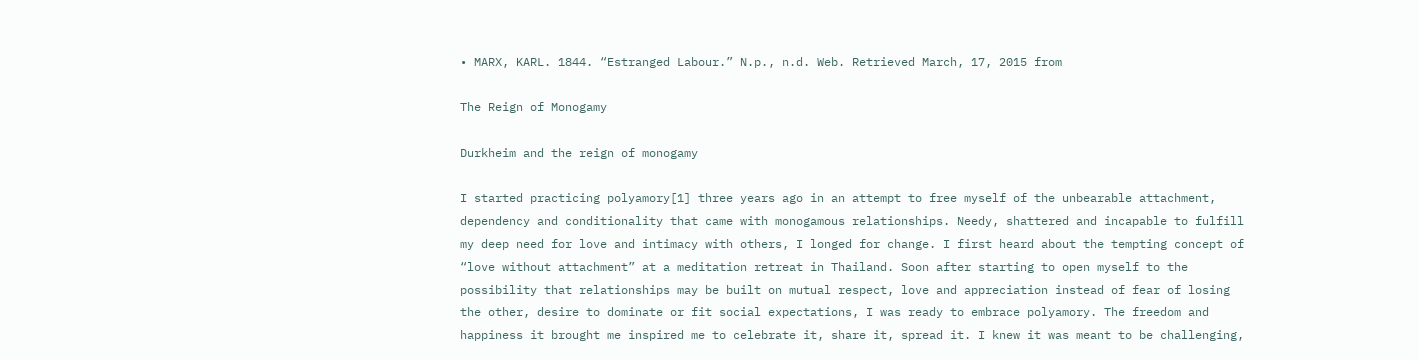• MARX, KARL. 1844. “Estranged Labour.” N.p., n.d. Web. Retrieved March, 17, 2015 from

The Reign of Monogamy

Durkheim and the reign of monogamy

I started practicing polyamory[1] three years ago in an attempt to free myself of the unbearable attachment, dependency and conditionality that came with monogamous relationships. Needy, shattered and incapable to fulfill my deep need for love and intimacy with others, I longed for change. I first heard about the tempting concept of “love without attachment” at a meditation retreat in Thailand. Soon after starting to open myself to the possibility that relationships may be built on mutual respect, love and appreciation instead of fear of losing the other, desire to dominate or fit social expectations, I was ready to embrace polyamory. The freedom and happiness it brought me inspired me to celebrate it, share it, spread it. I knew it was meant to be challenging,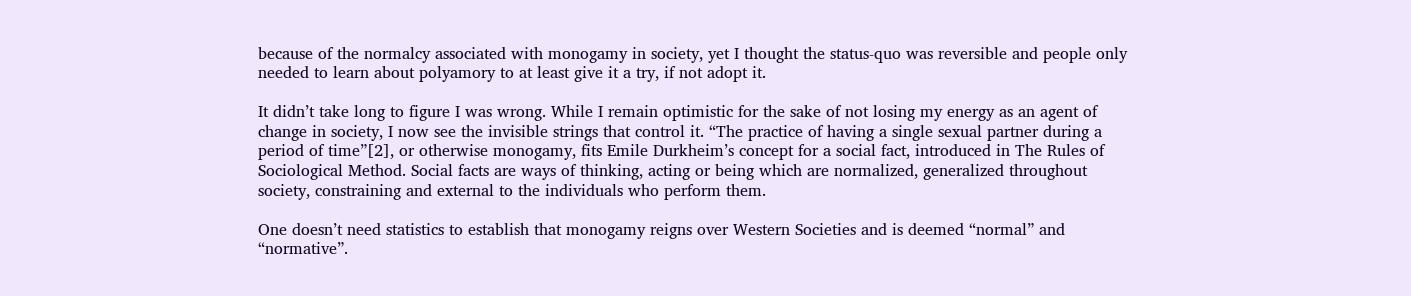because of the normalcy associated with monogamy in society, yet I thought the status-quo was reversible and people only needed to learn about polyamory to at least give it a try, if not adopt it.

It didn’t take long to figure I was wrong. While I remain optimistic for the sake of not losing my energy as an agent of change in society, I now see the invisible strings that control it. “The practice of having a single sexual partner during a period of time”[2], or otherwise monogamy, fits Emile Durkheim’s concept for a social fact, introduced in The Rules of Sociological Method. Social facts are ways of thinking, acting or being which are normalized, generalized throughout society, constraining and external to the individuals who perform them.

One doesn’t need statistics to establish that monogamy reigns over Western Societies and is deemed “normal” and “normative”.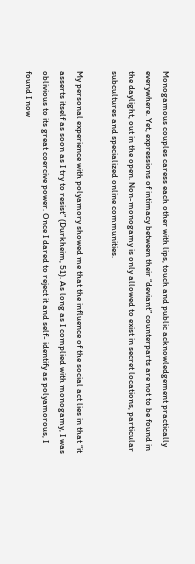Monogamous couples caress each other with lips, touch and public acknowledgement practically everywhere. Yet, expressions of intimacy between their “deviant” counterparts are not to be found in the daylight, out in the open. Non-monogamy is only allowed to exist in secret locations, particular subcultures and specialized online communities.

My personal experience with polyamory showed me that the influence of the social act lies in that “it asserts itself as soon as I try to resist” (Durkheim, 51). As long as I complied with monogamy, I was oblivious to its great coercive power. Once I dared to reject it and self- identify as polyamorous, I found I now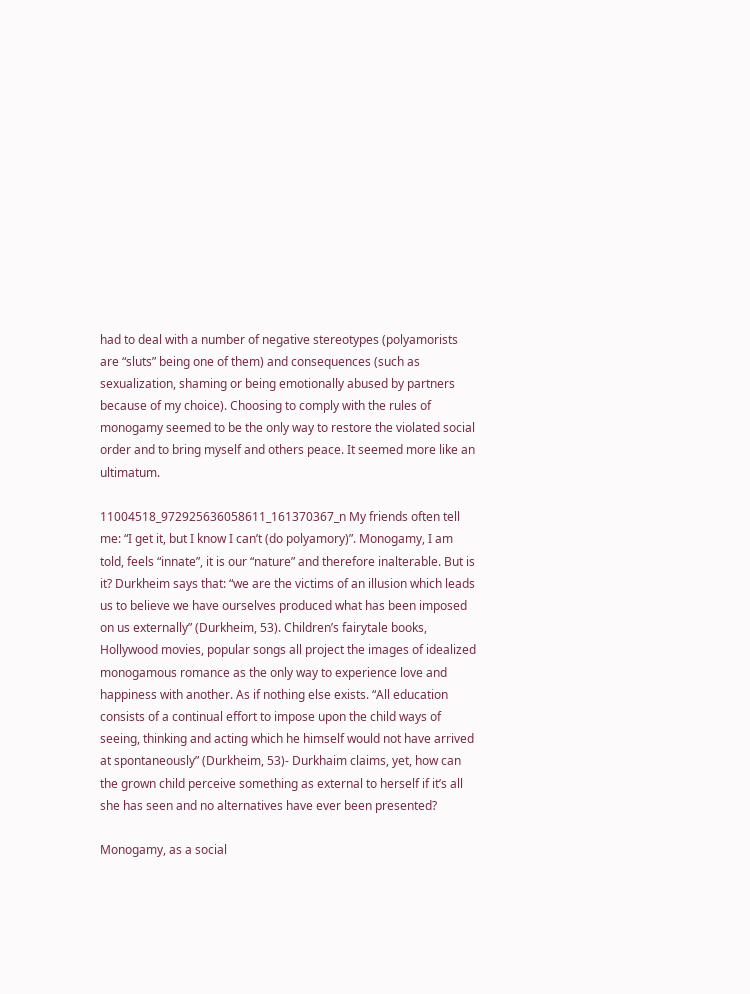had to deal with a number of negative stereotypes (polyamorists are “sluts” being one of them) and consequences (such as sexualization, shaming or being emotionally abused by partners because of my choice). Choosing to comply with the rules of monogamy seemed to be the only way to restore the violated social order and to bring myself and others peace. It seemed more like an ultimatum.

11004518_972925636058611_161370367_n My friends often tell me: “I get it, but I know I can’t (do polyamory)”. Monogamy, I am told, feels “innate”, it is our “nature” and therefore inalterable. But is it? Durkheim says that: “we are the victims of an illusion which leads us to believe we have ourselves produced what has been imposed on us externally” (Durkheim, 53). Children’s fairytale books, Hollywood movies, popular songs all project the images of idealized monogamous romance as the only way to experience love and happiness with another. As if nothing else exists. “All education consists of a continual effort to impose upon the child ways of seeing, thinking and acting which he himself would not have arrived at spontaneously” (Durkheim, 53)- Durkhaim claims, yet, how can the grown child perceive something as external to herself if it’s all she has seen and no alternatives have ever been presented?

Monogamy, as a social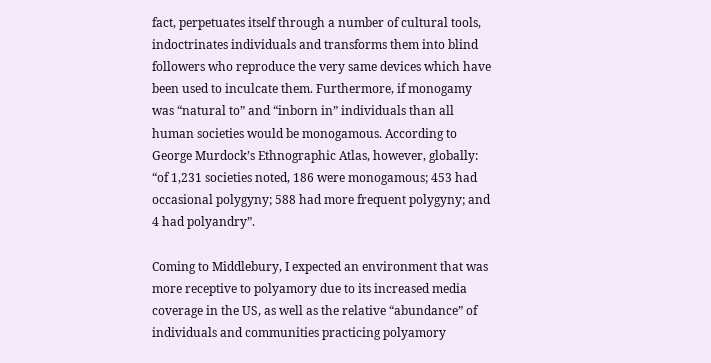fact, perpetuates itself through a number of cultural tools, indoctrinates individuals and transforms them into blind followers who reproduce the very same devices which have been used to inculcate them. Furthermore, if monogamy was “natural to” and “inborn in” individuals than all human societies would be monogamous. According to George Murdock’s Ethnographic Atlas, however, globally: “of 1,231 societies noted, 186 were monogamous; 453 had occasional polygyny; 588 had more frequent polygyny; and 4 had polyandry”.

Coming to Middlebury, I expected an environment that was more receptive to polyamory due to its increased media coverage in the US, as well as the relative “abundance” of individuals and communities practicing polyamory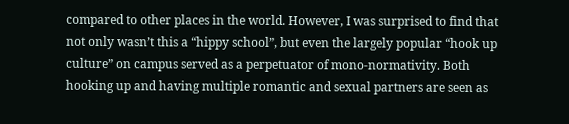compared to other places in the world. However, I was surprised to find that not only wasn’t this a “hippy school”, but even the largely popular “hook up culture” on campus served as a perpetuator of mono-normativity. Both hooking up and having multiple romantic and sexual partners are seen as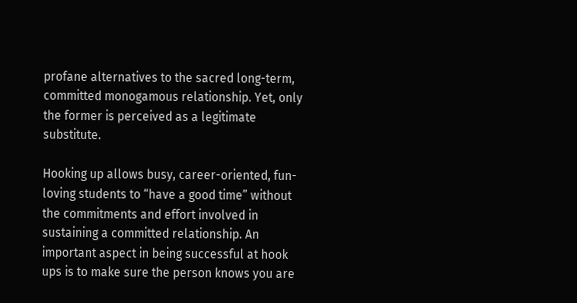profane alternatives to the sacred long-term, committed monogamous relationship. Yet, only the former is perceived as a legitimate substitute.

Hooking up allows busy, career-oriented, fun-loving students to “have a good time” without the commitments and effort involved in sustaining a committed relationship. An important aspect in being successful at hook ups is to make sure the person knows you are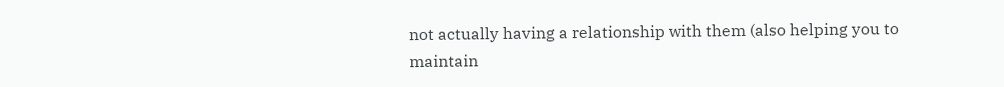not actually having a relationship with them (also helping you to maintain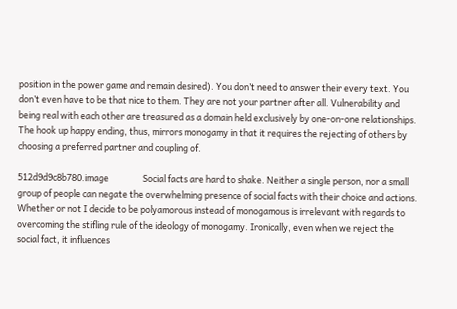position in the power game and remain desired). You don’t need to answer their every text. You don’t even have to be that nice to them. They are not your partner after all. Vulnerability and being real with each other are treasured as a domain held exclusively by one-on-one relationships. The hook up happy ending, thus, mirrors monogamy in that it requires the rejecting of others by choosing a preferred partner and coupling of.

512d9d9c8b780.image                 Social facts are hard to shake. Neither a single person, nor a small group of people can negate the overwhelming presence of social facts with their choice and actions. Whether or not I decide to be polyamorous instead of monogamous is irrelevant with regards to overcoming the stifling rule of the ideology of monogamy. Ironically, even when we reject the social fact, it influences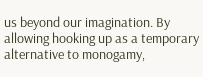us beyond our imagination. By allowing hooking up as a temporary alternative to monogamy,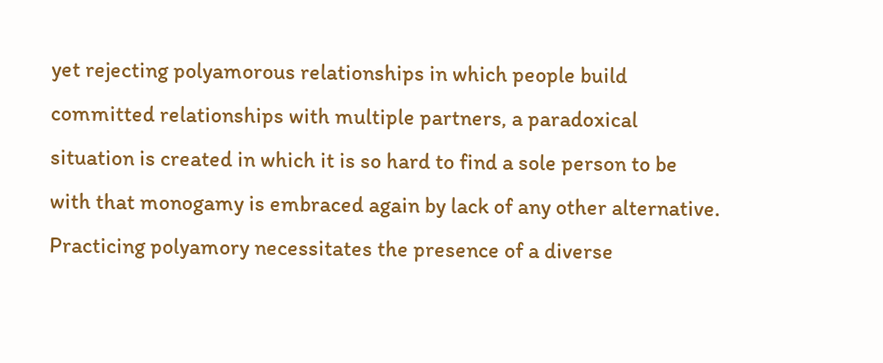yet rejecting polyamorous relationships in which people build committed relationships with multiple partners, a paradoxical situation is created in which it is so hard to find a sole person to be with that monogamy is embraced again by lack of any other alternative. Practicing polyamory necessitates the presence of a diverse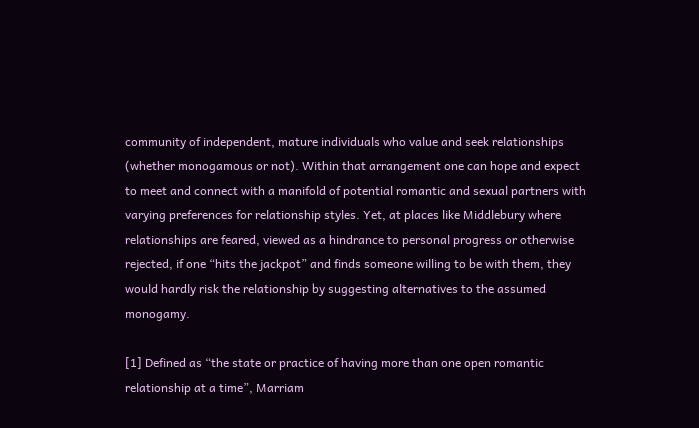community of independent, mature individuals who value and seek relationships (whether monogamous or not). Within that arrangement one can hope and expect to meet and connect with a manifold of potential romantic and sexual partners with varying preferences for relationship styles. Yet, at places like Middlebury where relationships are feared, viewed as a hindrance to personal progress or otherwise rejected, if one “hits the jackpot” and finds someone willing to be with them, they would hardly risk the relationship by suggesting alternatives to the assumed monogamy.

[1] Defined as “the state or practice of having more than one open romantic relationship at a time”, Marriam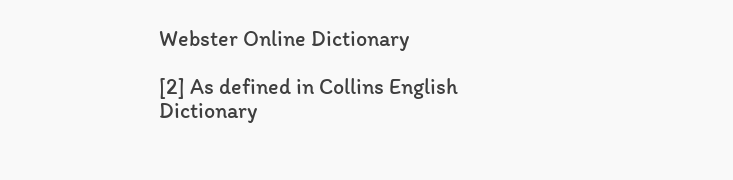Webster Online Dictionary

[2] As defined in Collins English Dictionary